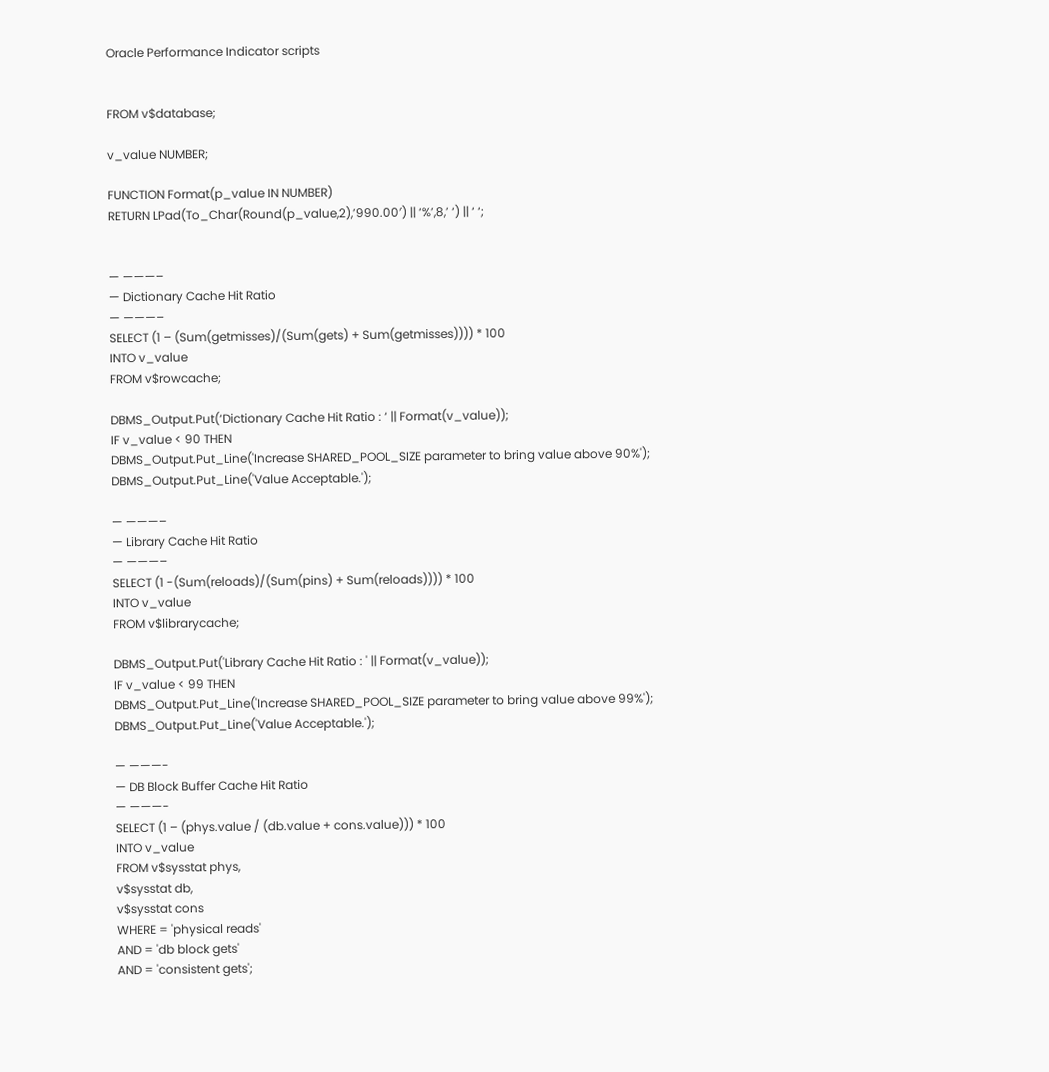Oracle Performance Indicator scripts


FROM v$database;

v_value NUMBER;

FUNCTION Format(p_value IN NUMBER)
RETURN LPad(To_Char(Round(p_value,2),’990.00′) || ‘%’,8,’ ‘) || ‘ ‘;


— ———–
— Dictionary Cache Hit Ratio
— ———–
SELECT (1 – (Sum(getmisses)/(Sum(gets) + Sum(getmisses)))) * 100
INTO v_value
FROM v$rowcache;

DBMS_Output.Put(‘Dictionary Cache Hit Ratio : ‘ || Format(v_value));
IF v_value < 90 THEN
DBMS_Output.Put_Line('Increase SHARED_POOL_SIZE parameter to bring value above 90%');
DBMS_Output.Put_Line('Value Acceptable.');

— ———–
— Library Cache Hit Ratio
— ———–
SELECT (1 -(Sum(reloads)/(Sum(pins) + Sum(reloads)))) * 100
INTO v_value
FROM v$librarycache;

DBMS_Output.Put('Library Cache Hit Ratio : ' || Format(v_value));
IF v_value < 99 THEN
DBMS_Output.Put_Line('Increase SHARED_POOL_SIZE parameter to bring value above 99%');
DBMS_Output.Put_Line('Value Acceptable.');

— ———-
— DB Block Buffer Cache Hit Ratio
— ———-
SELECT (1 – (phys.value / (db.value + cons.value))) * 100
INTO v_value
FROM v$sysstat phys,
v$sysstat db,
v$sysstat cons
WHERE = 'physical reads'
AND = 'db block gets'
AND = 'consistent gets';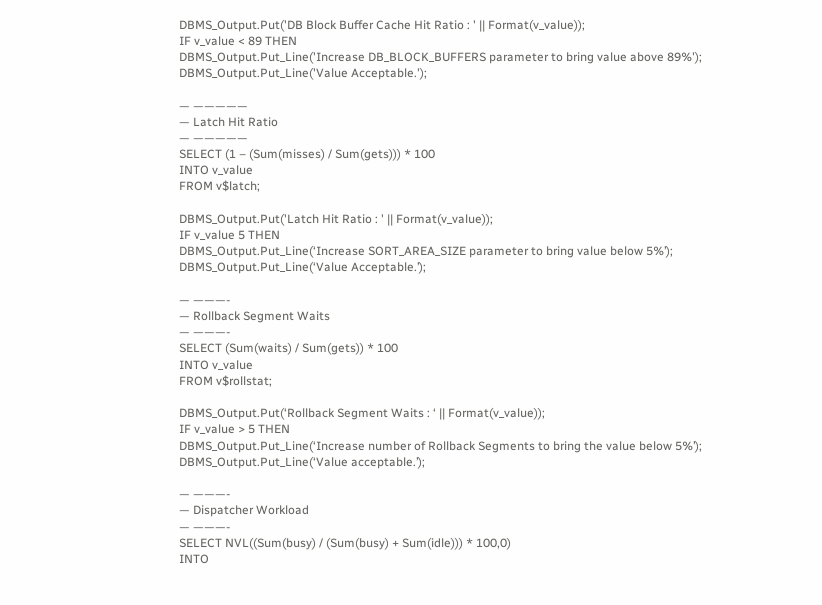DBMS_Output.Put('DB Block Buffer Cache Hit Ratio : ' || Format(v_value));
IF v_value < 89 THEN
DBMS_Output.Put_Line('Increase DB_BLOCK_BUFFERS parameter to bring value above 89%');
DBMS_Output.Put_Line('Value Acceptable.');

— —————
— Latch Hit Ratio
— —————
SELECT (1 – (Sum(misses) / Sum(gets))) * 100
INTO v_value
FROM v$latch;

DBMS_Output.Put('Latch Hit Ratio : ' || Format(v_value));
IF v_value 5 THEN
DBMS_Output.Put_Line(‘Increase SORT_AREA_SIZE parameter to bring value below 5%’);
DBMS_Output.Put_Line(‘Value Acceptable.’);

— ———-
— Rollback Segment Waits
— ———-
SELECT (Sum(waits) / Sum(gets)) * 100
INTO v_value
FROM v$rollstat;

DBMS_Output.Put(‘Rollback Segment Waits : ‘ || Format(v_value));
IF v_value > 5 THEN
DBMS_Output.Put_Line(‘Increase number of Rollback Segments to bring the value below 5%’);
DBMS_Output.Put_Line(‘Value acceptable.’);

— ———-
— Dispatcher Workload
— ———-
SELECT NVL((Sum(busy) / (Sum(busy) + Sum(idle))) * 100,0)
INTO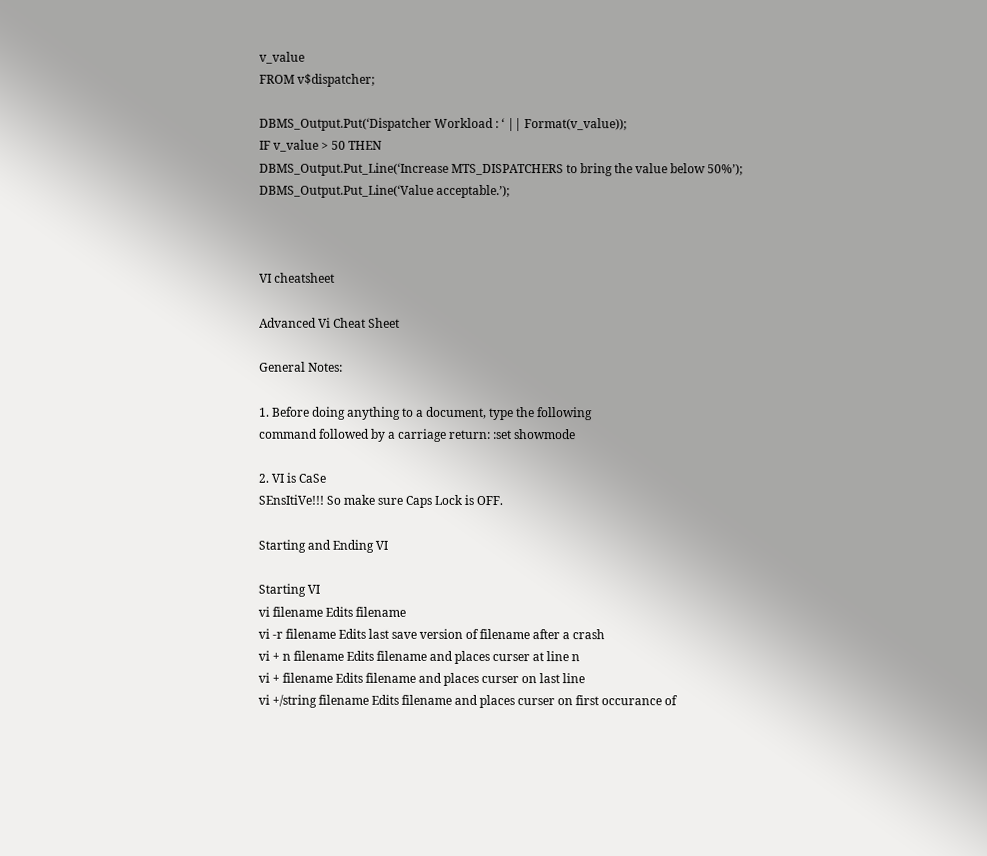v_value
FROM v$dispatcher;

DBMS_Output.Put(‘Dispatcher Workload : ‘ || Format(v_value));
IF v_value > 50 THEN
DBMS_Output.Put_Line(‘Increase MTS_DISPATCHERS to bring the value below 50%’);
DBMS_Output.Put_Line(‘Value acceptable.’);



VI cheatsheet

Advanced Vi Cheat Sheet

General Notes:

1. Before doing anything to a document, type the following
command followed by a carriage return: :set showmode

2. VI is CaSe
SEnsItiVe!!! So make sure Caps Lock is OFF.

Starting and Ending VI

Starting VI
vi filename Edits filename
vi -r filename Edits last save version of filename after a crash
vi + n filename Edits filename and places curser at line n
vi + filename Edits filename and places curser on last line
vi +/string filename Edits filename and places curser on first occurance of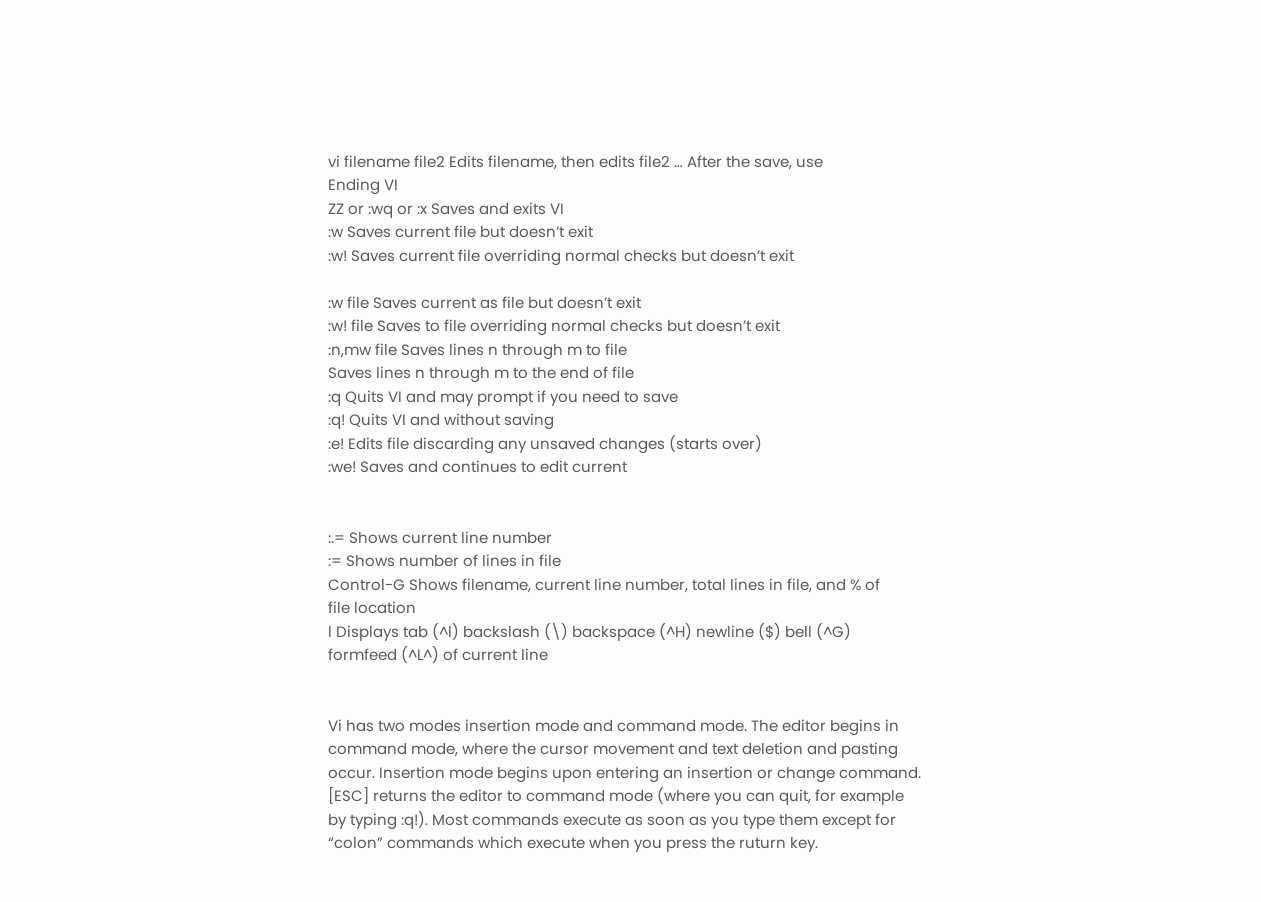vi filename file2 Edits filename, then edits file2 … After the save, use
Ending VI
ZZ or :wq or :x Saves and exits VI
:w Saves current file but doesn’t exit
:w! Saves current file overriding normal checks but doesn’t exit

:w file Saves current as file but doesn’t exit
:w! file Saves to file overriding normal checks but doesn’t exit
:n,mw file Saves lines n through m to file
Saves lines n through m to the end of file
:q Quits VI and may prompt if you need to save
:q! Quits VI and without saving
:e! Edits file discarding any unsaved changes (starts over)
:we! Saves and continues to edit current


:.= Shows current line number
:= Shows number of lines in file
Control-G Shows filename, current line number, total lines in file, and % of
file location
l Displays tab (^l) backslash (\) backspace (^H) newline ($) bell (^G)
formfeed (^L^) of current line


Vi has two modes insertion mode and command mode. The editor begins in
command mode, where the cursor movement and text deletion and pasting
occur. Insertion mode begins upon entering an insertion or change command.
[ESC] returns the editor to command mode (where you can quit, for example
by typing :q!). Most commands execute as soon as you type them except for
“colon” commands which execute when you press the ruturn key.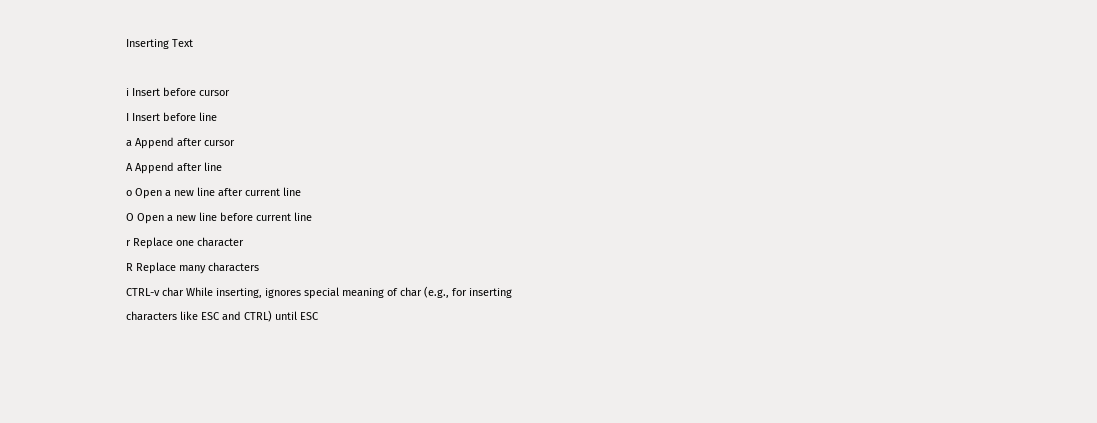Inserting Text

i Insert before cursor
I Insert before line
a Append after cursor
A Append after line
o Open a new line after current line
O Open a new line before current line
r Replace one character
R Replace many characters
CTRL-v char While inserting, ignores special meaning of char (e.g., for inserting
characters like ESC and CTRL) until ESC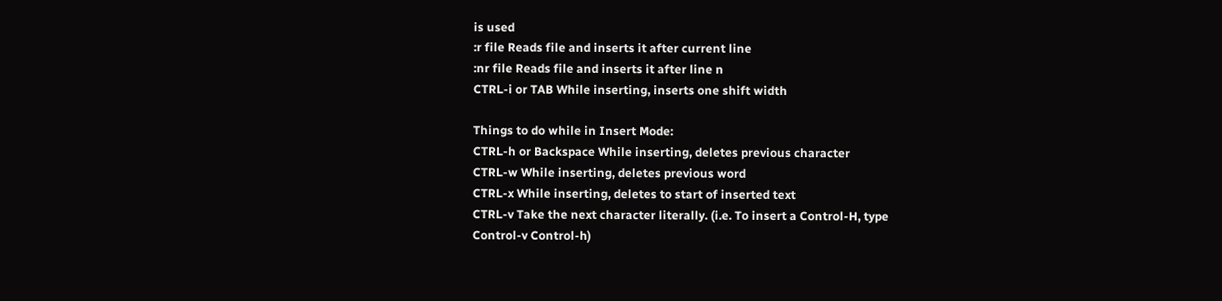is used
:r file Reads file and inserts it after current line
:nr file Reads file and inserts it after line n
CTRL-i or TAB While inserting, inserts one shift width

Things to do while in Insert Mode:
CTRL-h or Backspace While inserting, deletes previous character
CTRL-w While inserting, deletes previous word
CTRL-x While inserting, deletes to start of inserted text
CTRL-v Take the next character literally. (i.e. To insert a Control-H, type
Control-v Control-h)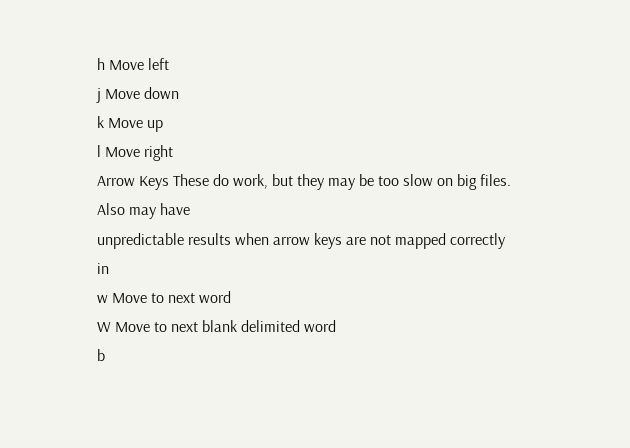h Move left
j Move down
k Move up
l Move right
Arrow Keys These do work, but they may be too slow on big files. Also may have
unpredictable results when arrow keys are not mapped correctly in
w Move to next word
W Move to next blank delimited word
b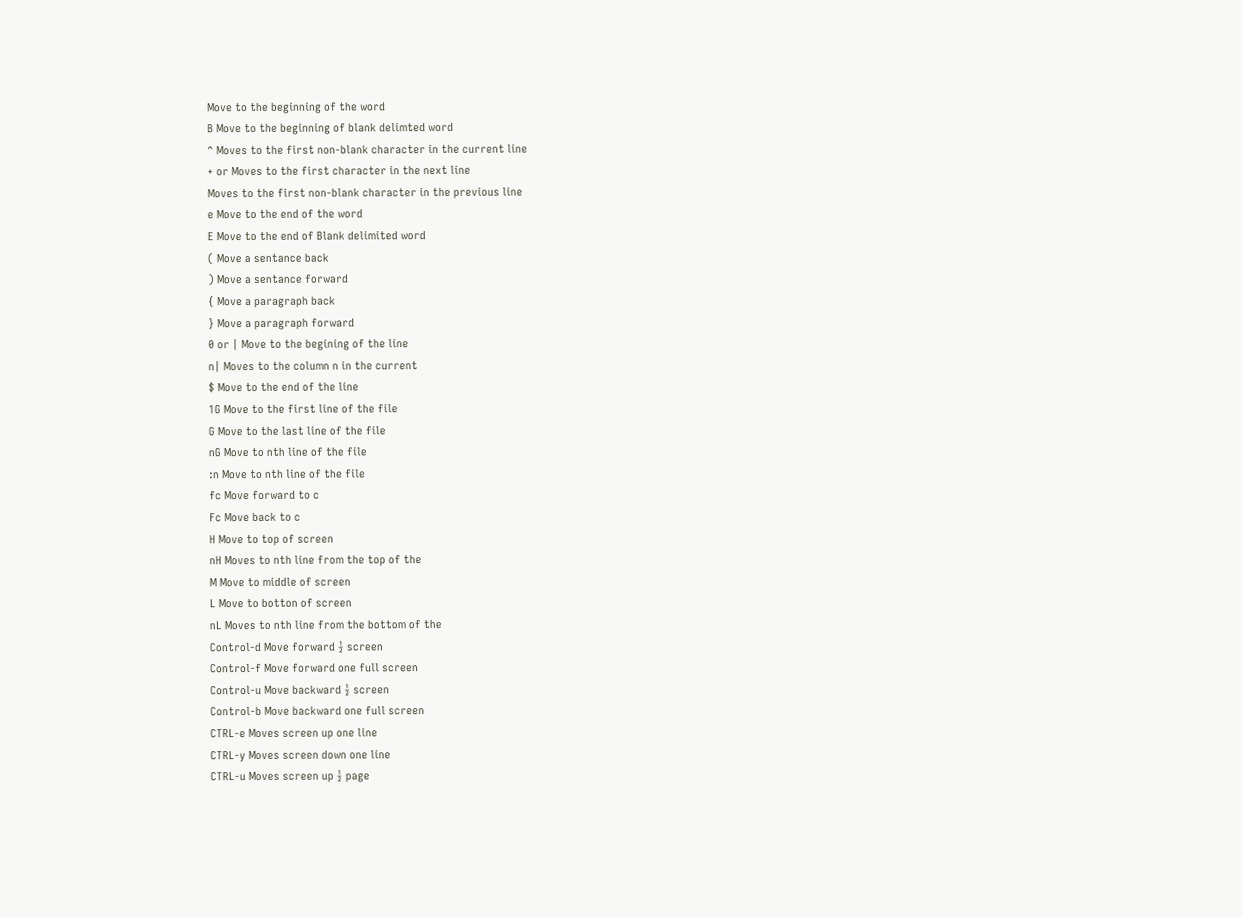Move to the beginning of the word
B Move to the beginning of blank delimted word
^ Moves to the first non-blank character in the current line
+ or Moves to the first character in the next line
Moves to the first non-blank character in the previous line
e Move to the end of the word
E Move to the end of Blank delimited word
( Move a sentance back
) Move a sentance forward
{ Move a paragraph back
} Move a paragraph forward
0 or | Move to the begining of the line
n| Moves to the column n in the current
$ Move to the end of the line
1G Move to the first line of the file
G Move to the last line of the file
nG Move to nth line of the file
:n Move to nth line of the file
fc Move forward to c
Fc Move back to c
H Move to top of screen
nH Moves to nth line from the top of the
M Move to middle of screen
L Move to botton of screen
nL Moves to nth line from the bottom of the
Control-d Move forward ½ screen
Control-f Move forward one full screen
Control-u Move backward ½ screen
Control-b Move backward one full screen
CTRL-e Moves screen up one line
CTRL-y Moves screen down one line
CTRL-u Moves screen up ½ page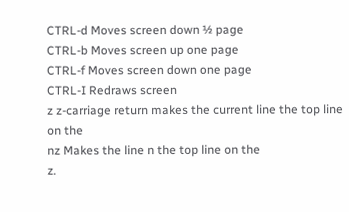CTRL-d Moves screen down ½ page
CTRL-b Moves screen up one page
CTRL-f Moves screen down one page
CTRL-I Redraws screen
z z-carriage return makes the current line the top line on the
nz Makes the line n the top line on the
z.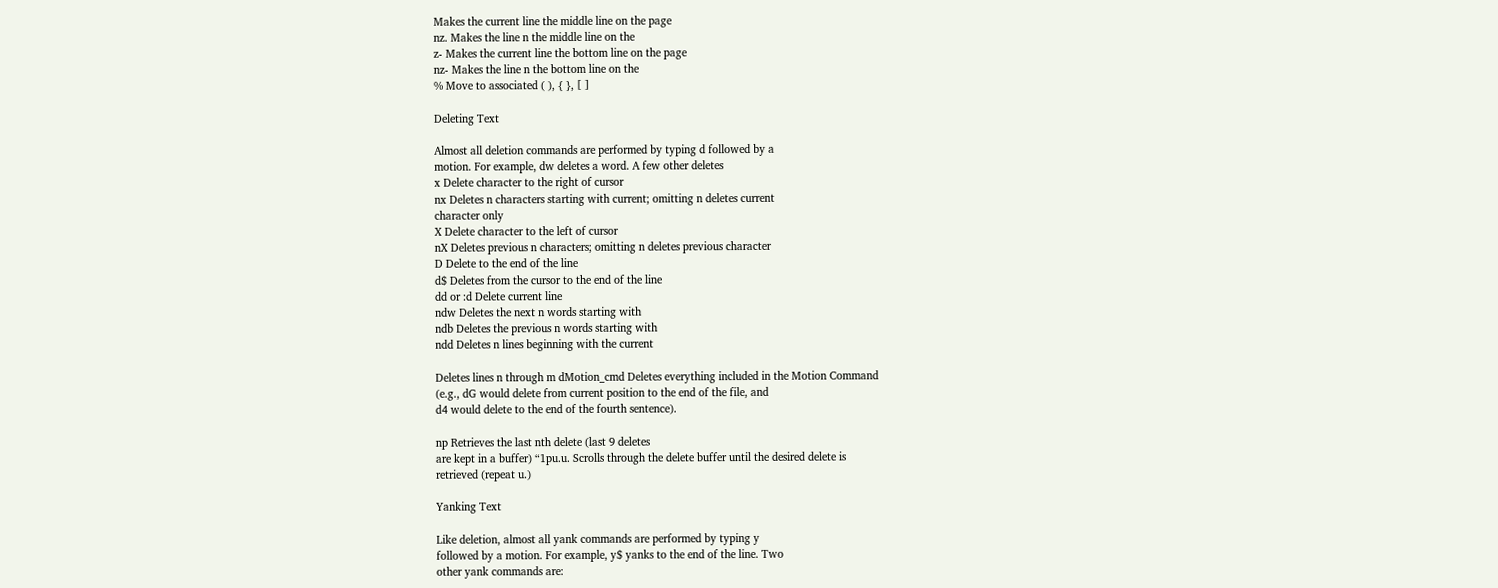Makes the current line the middle line on the page
nz. Makes the line n the middle line on the
z- Makes the current line the bottom line on the page
nz- Makes the line n the bottom line on the
% Move to associated ( ), { }, [ ]

Deleting Text

Almost all deletion commands are performed by typing d followed by a
motion. For example, dw deletes a word. A few other deletes
x Delete character to the right of cursor
nx Deletes n characters starting with current; omitting n deletes current
character only
X Delete character to the left of cursor
nX Deletes previous n characters; omitting n deletes previous character
D Delete to the end of the line
d$ Deletes from the cursor to the end of the line
dd or :d Delete current line
ndw Deletes the next n words starting with
ndb Deletes the previous n words starting with
ndd Deletes n lines beginning with the current

Deletes lines n through m dMotion_cmd Deletes everything included in the Motion Command
(e.g., dG would delete from current position to the end of the file, and
d4 would delete to the end of the fourth sentence).

np Retrieves the last nth delete (last 9 deletes
are kept in a buffer) “1pu.u. Scrolls through the delete buffer until the desired delete is
retrieved (repeat u.)

Yanking Text

Like deletion, almost all yank commands are performed by typing y
followed by a motion. For example, y$ yanks to the end of the line. Two
other yank commands are: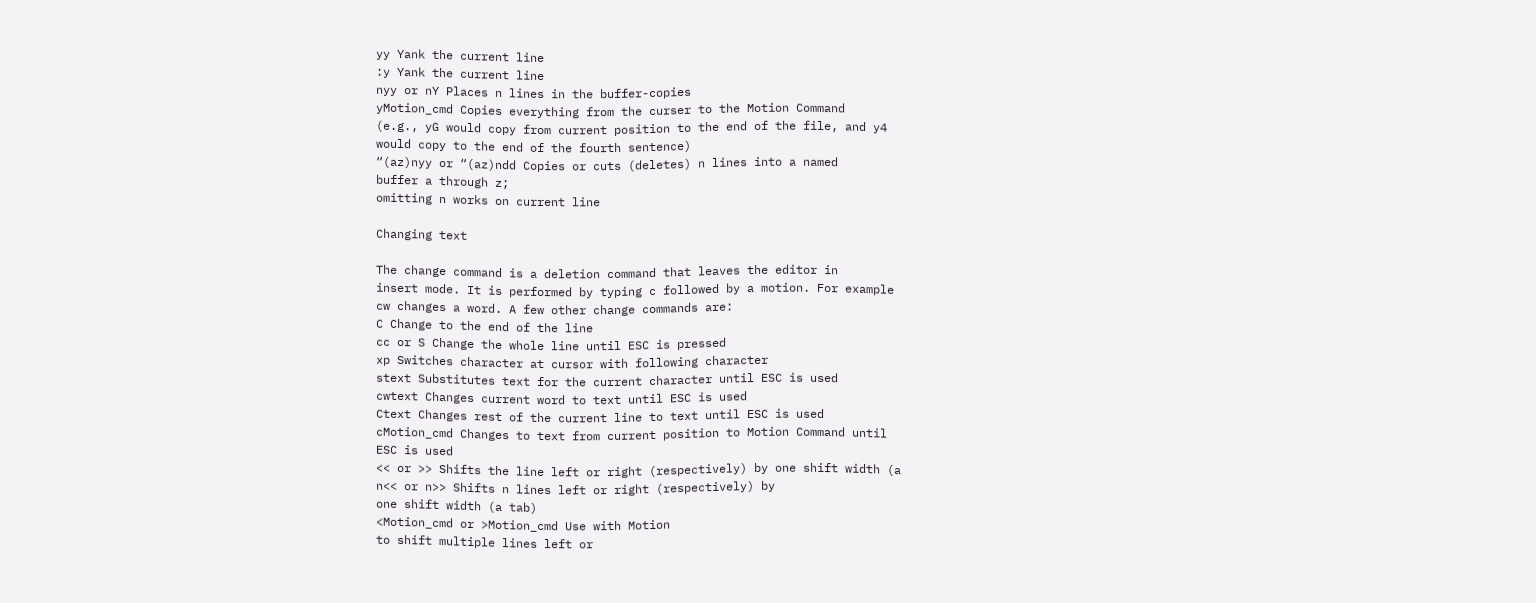yy Yank the current line
:y Yank the current line
nyy or nY Places n lines in the buffer-copies
yMotion_cmd Copies everything from the curser to the Motion Command
(e.g., yG would copy from current position to the end of the file, and y4
would copy to the end of the fourth sentence)
“(az)nyy or “(az)ndd Copies or cuts (deletes) n lines into a named
buffer a through z;
omitting n works on current line

Changing text

The change command is a deletion command that leaves the editor in
insert mode. It is performed by typing c followed by a motion. For example
cw changes a word. A few other change commands are:
C Change to the end of the line
cc or S Change the whole line until ESC is pressed
xp Switches character at cursor with following character
stext Substitutes text for the current character until ESC is used
cwtext Changes current word to text until ESC is used
Ctext Changes rest of the current line to text until ESC is used
cMotion_cmd Changes to text from current position to Motion Command until
ESC is used
<< or >> Shifts the line left or right (respectively) by one shift width (a
n<< or n>> Shifts n lines left or right (respectively) by
one shift width (a tab)
<Motion_cmd or >Motion_cmd Use with Motion
to shift multiple lines left or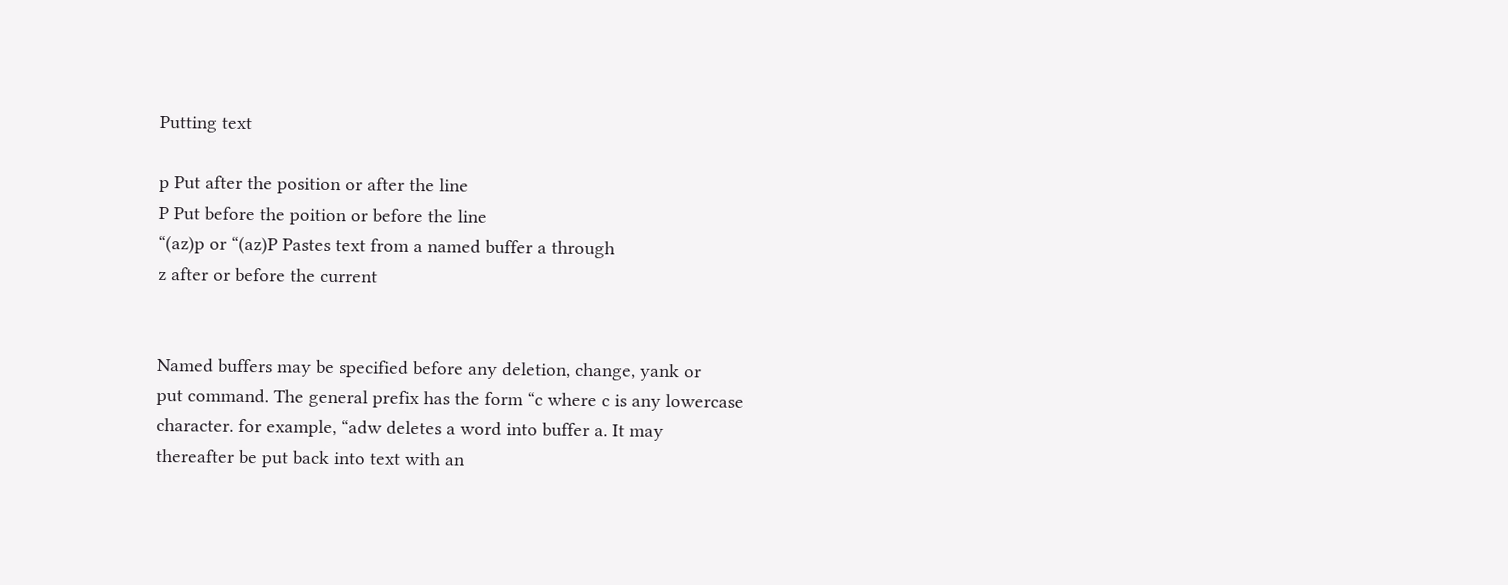Putting text

p Put after the position or after the line
P Put before the poition or before the line
“(az)p or “(az)P Pastes text from a named buffer a through
z after or before the current


Named buffers may be specified before any deletion, change, yank or
put command. The general prefix has the form “c where c is any lowercase
character. for example, “adw deletes a word into buffer a. It may
thereafter be put back into text with an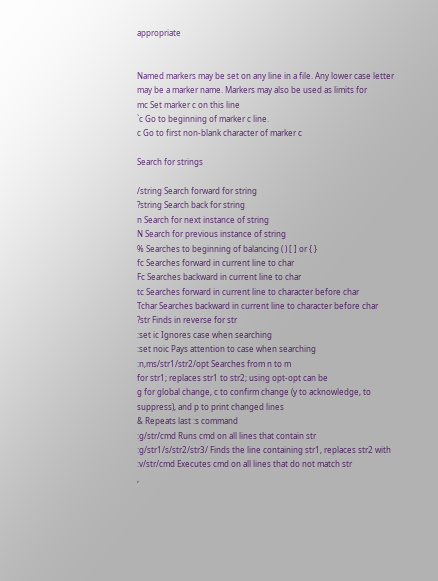appropriate


Named markers may be set on any line in a file. Any lower case letter
may be a marker name. Markers may also be used as limits for
mc Set marker c on this line
`c Go to beginning of marker c line.
c Go to first non-blank character of marker c

Search for strings

/string Search forward for string
?string Search back for string
n Search for next instance of string
N Search for previous instance of string
% Searches to beginning of balancing ( ) [ ] or { }
fc Searches forward in current line to char
Fc Searches backward in current line to char
tc Searches forward in current line to character before char
Tchar Searches backward in current line to character before char
?str Finds in reverse for str
:set ic Ignores case when searching
:set noic Pays attention to case when searching
:n,ms/str1/str2/opt Searches from n to m
for str1; replaces str1 to str2; using opt-opt can be
g for global change, c to confirm change (y to acknowledge, to
suppress), and p to print changed lines
& Repeats last :s command
:g/str/cmd Runs cmd on all lines that contain str
:g/str1/s/str2/str3/ Finds the line containing str1, replaces str2 with
:v/str/cmd Executes cmd on all lines that do not match str
,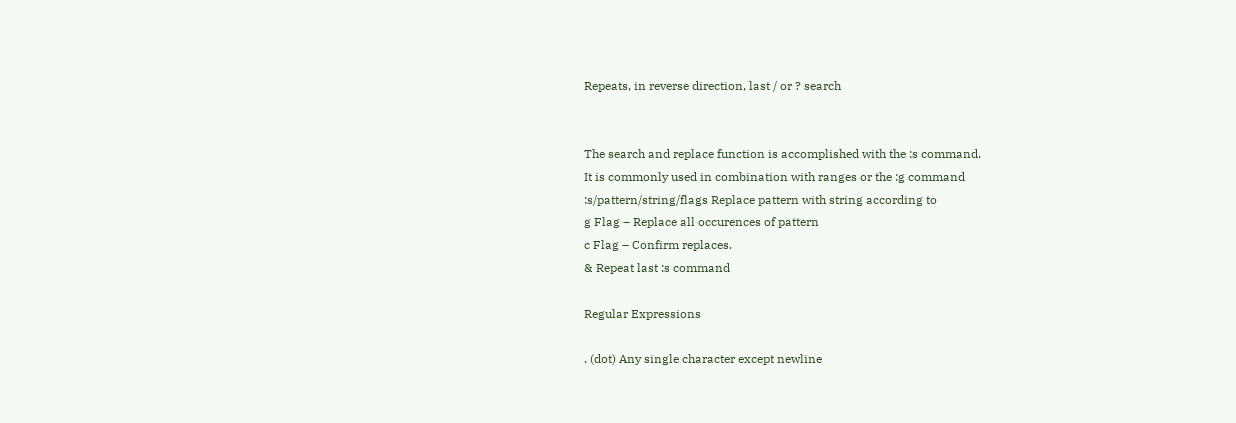Repeats, in reverse direction, last / or ? search


The search and replace function is accomplished with the :s command.
It is commonly used in combination with ranges or the :g command
:s/pattern/string/flags Replace pattern with string according to
g Flag – Replace all occurences of pattern
c Flag – Confirm replaces.
& Repeat last :s command

Regular Expressions

. (dot) Any single character except newline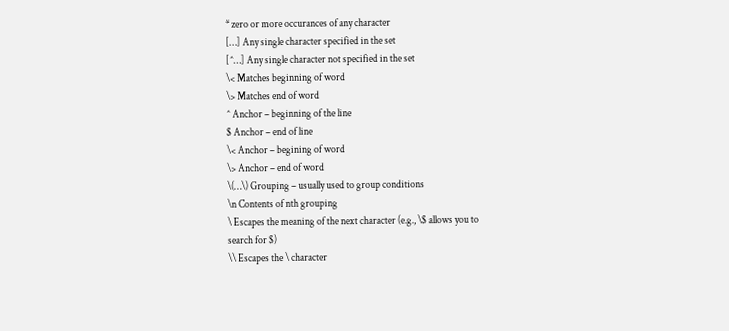* zero or more occurances of any character
[…] Any single character specified in the set
[^…] Any single character not specified in the set
\< Matches beginning of word
\> Matches end of word
^ Anchor – beginning of the line
$ Anchor – end of line
\< Anchor – begining of word
\> Anchor – end of word
\(…\) Grouping – usually used to group conditions
\n Contents of nth grouping
\ Escapes the meaning of the next character (e.g., \$ allows you to
search for $)
\\ Escapes the \ character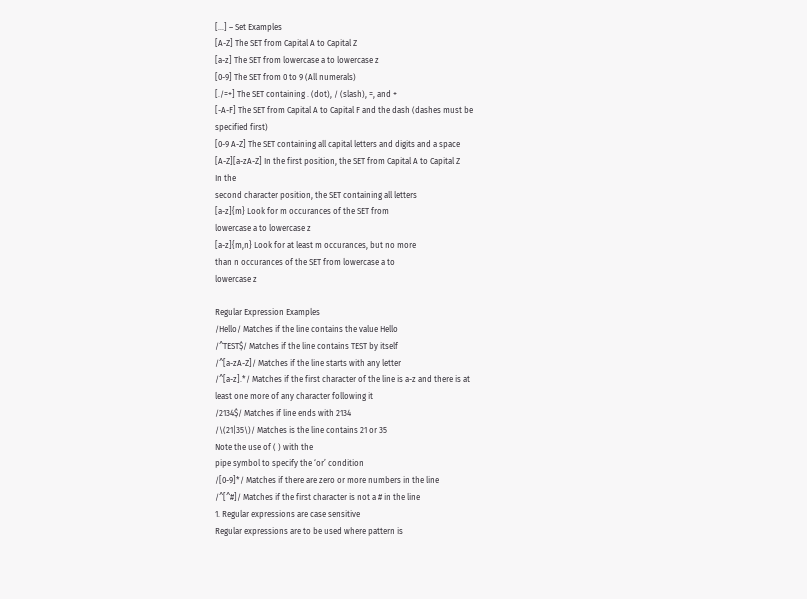[…] – Set Examples
[A-Z] The SET from Capital A to Capital Z
[a-z] The SET from lowercase a to lowercase z
[0-9] The SET from 0 to 9 (All numerals)
[./=+] The SET containing . (dot), / (slash), =, and +
[-A-F] The SET from Capital A to Capital F and the dash (dashes must be
specified first)
[0-9 A-Z] The SET containing all capital letters and digits and a space
[A-Z][a-zA-Z] In the first position, the SET from Capital A to Capital Z
In the
second character position, the SET containing all letters
[a-z]{m} Look for m occurances of the SET from
lowercase a to lowercase z
[a-z]{m,n} Look for at least m occurances, but no more
than n occurances of the SET from lowercase a to
lowercase z

Regular Expression Examples
/Hello/ Matches if the line contains the value Hello
/^TEST$/ Matches if the line contains TEST by itself
/^[a-zA-Z]/ Matches if the line starts with any letter
/^[a-z].*/ Matches if the first character of the line is a-z and there is at
least one more of any character following it
/2134$/ Matches if line ends with 2134
/\(21|35\)/ Matches is the line contains 21 or 35
Note the use of ( ) with the
pipe symbol to specify the ‘or’ condition
/[0-9]*/ Matches if there are zero or more numbers in the line
/^[^#]/ Matches if the first character is not a # in the line
1. Regular expressions are case sensitive
Regular expressions are to be used where pattern is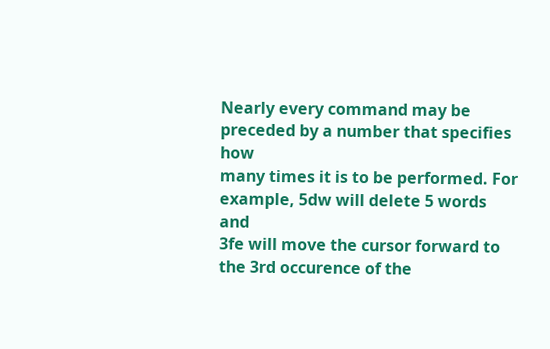Nearly every command may be preceded by a number that specifies how
many times it is to be performed. For example, 5dw will delete 5 words and
3fe will move the cursor forward to the 3rd occurence of the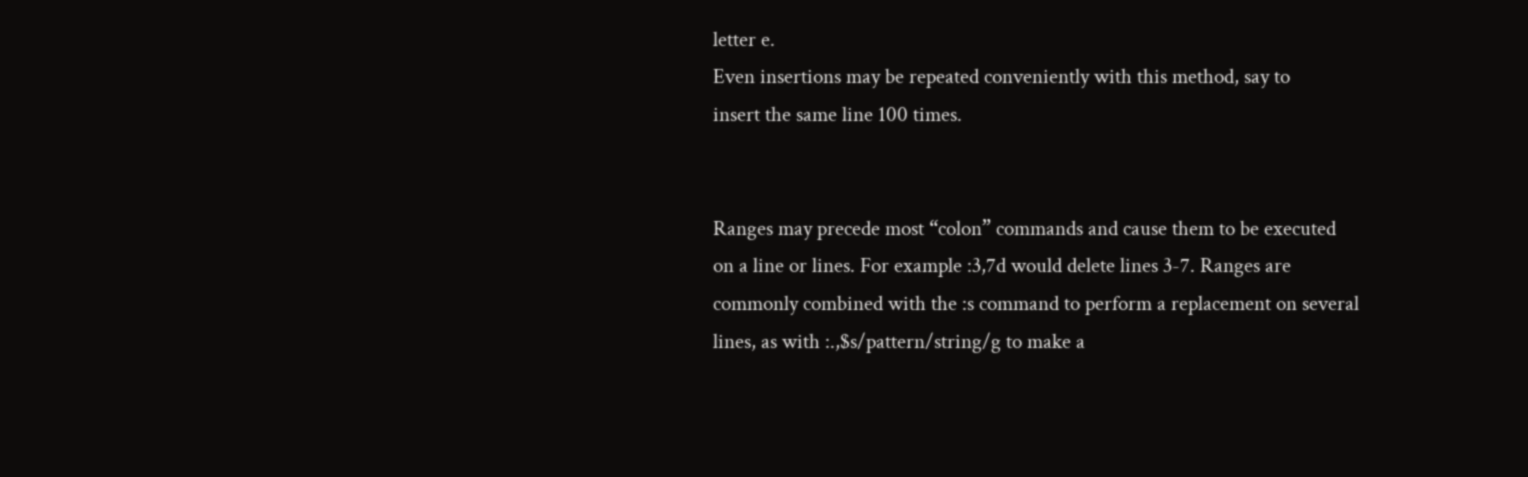letter e.
Even insertions may be repeated conveniently with this method, say to
insert the same line 100 times.


Ranges may precede most “colon” commands and cause them to be executed
on a line or lines. For example :3,7d would delete lines 3-7. Ranges are
commonly combined with the :s command to perform a replacement on several
lines, as with :.,$s/pattern/string/g to make a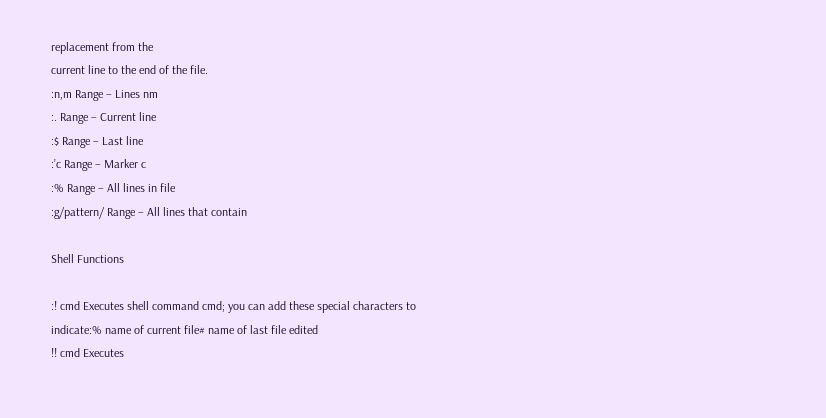replacement from the
current line to the end of the file.
:n,m Range – Lines nm
:. Range – Current line
:$ Range – Last line
:’c Range – Marker c
:% Range – All lines in file
:g/pattern/ Range – All lines that contain

Shell Functions

:! cmd Executes shell command cmd; you can add these special characters to
indicate:% name of current file# name of last file edited
!! cmd Executes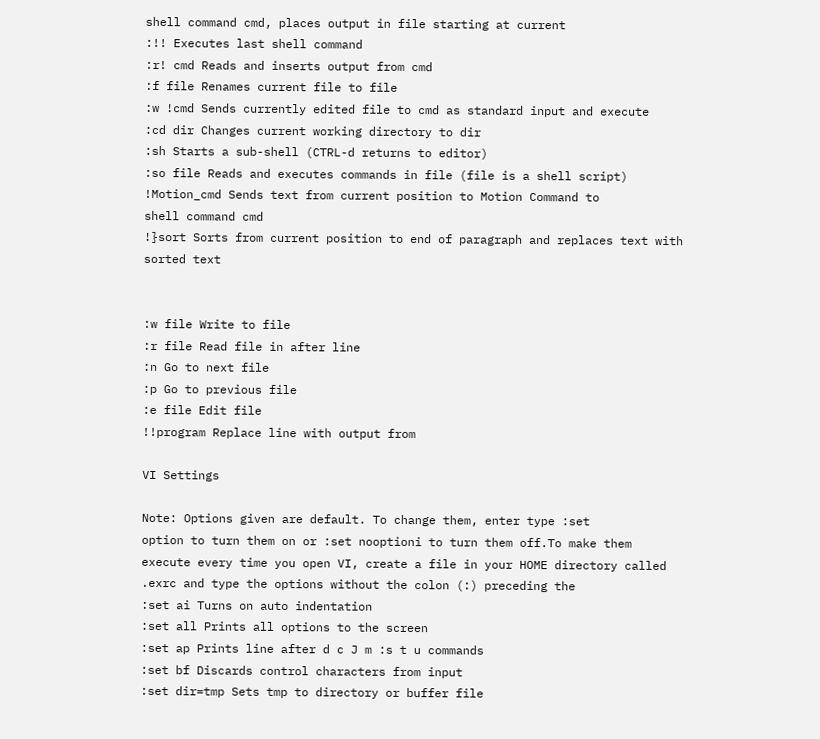shell command cmd, places output in file starting at current
:!! Executes last shell command
:r! cmd Reads and inserts output from cmd
:f file Renames current file to file
:w !cmd Sends currently edited file to cmd as standard input and execute
:cd dir Changes current working directory to dir
:sh Starts a sub-shell (CTRL-d returns to editor)
:so file Reads and executes commands in file (file is a shell script)
!Motion_cmd Sends text from current position to Motion Command to
shell command cmd
!}sort Sorts from current position to end of paragraph and replaces text with
sorted text


:w file Write to file
:r file Read file in after line
:n Go to next file
:p Go to previous file
:e file Edit file
!!program Replace line with output from

VI Settings

Note: Options given are default. To change them, enter type :set
option to turn them on or :set nooptioni to turn them off.To make them
execute every time you open VI, create a file in your HOME directory called
.exrc and type the options without the colon (:) preceding the
:set ai Turns on auto indentation
:set all Prints all options to the screen
:set ap Prints line after d c J m :s t u commands
:set bf Discards control characters from input
:set dir=tmp Sets tmp to directory or buffer file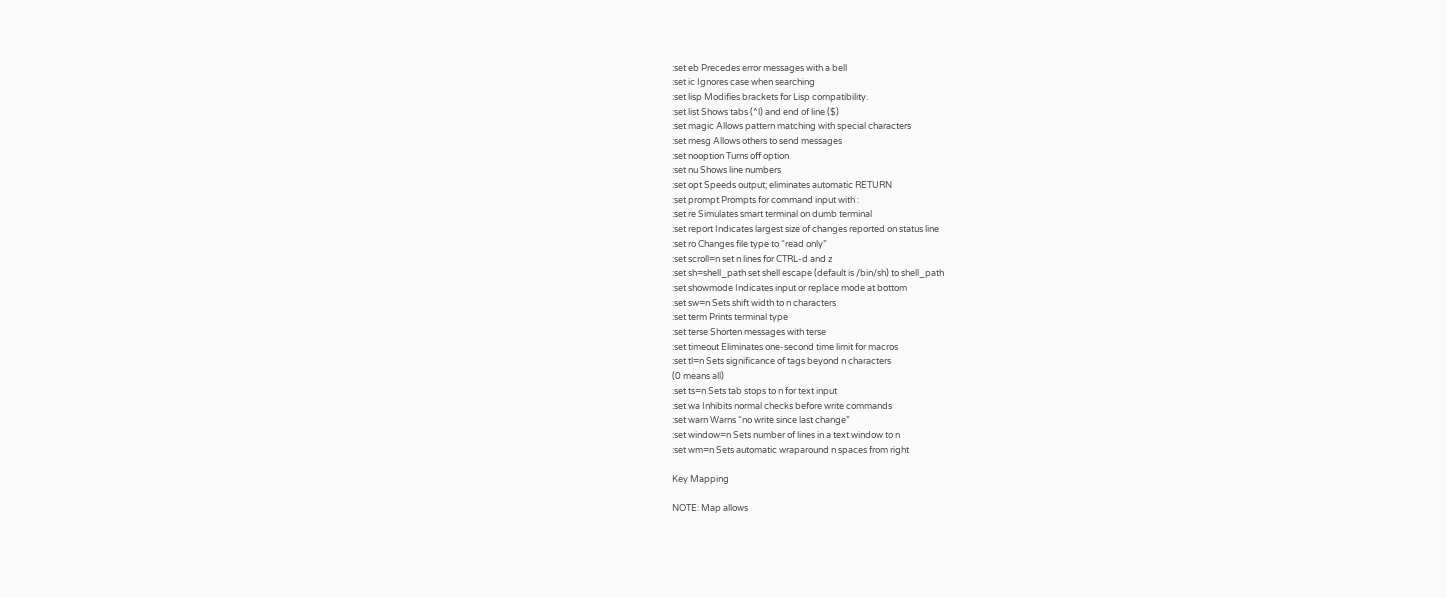:set eb Precedes error messages with a bell
:set ic Ignores case when searching
:set lisp Modifies brackets for Lisp compatibility.
:set list Shows tabs (^l) and end of line ($)
:set magic Allows pattern matching with special characters
:set mesg Allows others to send messages
:set nooption Turns off option
:set nu Shows line numbers
:set opt Speeds output; eliminates automatic RETURN
:set prompt Prompts for command input with :
:set re Simulates smart terminal on dumb terminal
:set report Indicates largest size of changes reported on status line
:set ro Changes file type to “read only”
:set scroll=n set n lines for CTRL-d and z
:set sh=shell_path set shell escape (default is /bin/sh) to shell_path
:set showmode Indicates input or replace mode at bottom
:set sw=n Sets shift width to n characters
:set term Prints terminal type
:set terse Shorten messages with terse
:set timeout Eliminates one-second time limit for macros
:set tl=n Sets significance of tags beyond n characters
(0 means all)
:set ts=n Sets tab stops to n for text input
:set wa Inhibits normal checks before write commands
:set warn Warns “no write since last change”
:set window=n Sets number of lines in a text window to n
:set wm=n Sets automatic wraparound n spaces from right

Key Mapping

NOTE: Map allows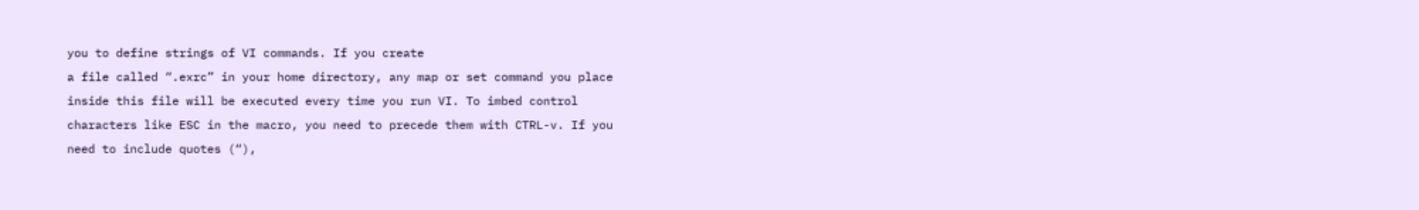you to define strings of VI commands. If you create
a file called “.exrc” in your home directory, any map or set command you place
inside this file will be executed every time you run VI. To imbed control
characters like ESC in the macro, you need to precede them with CTRL-v. If you
need to include quotes (“),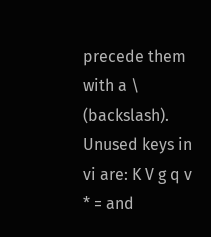precede them with a \ (backslash). Unused keys in
vi are: K V g q v * = and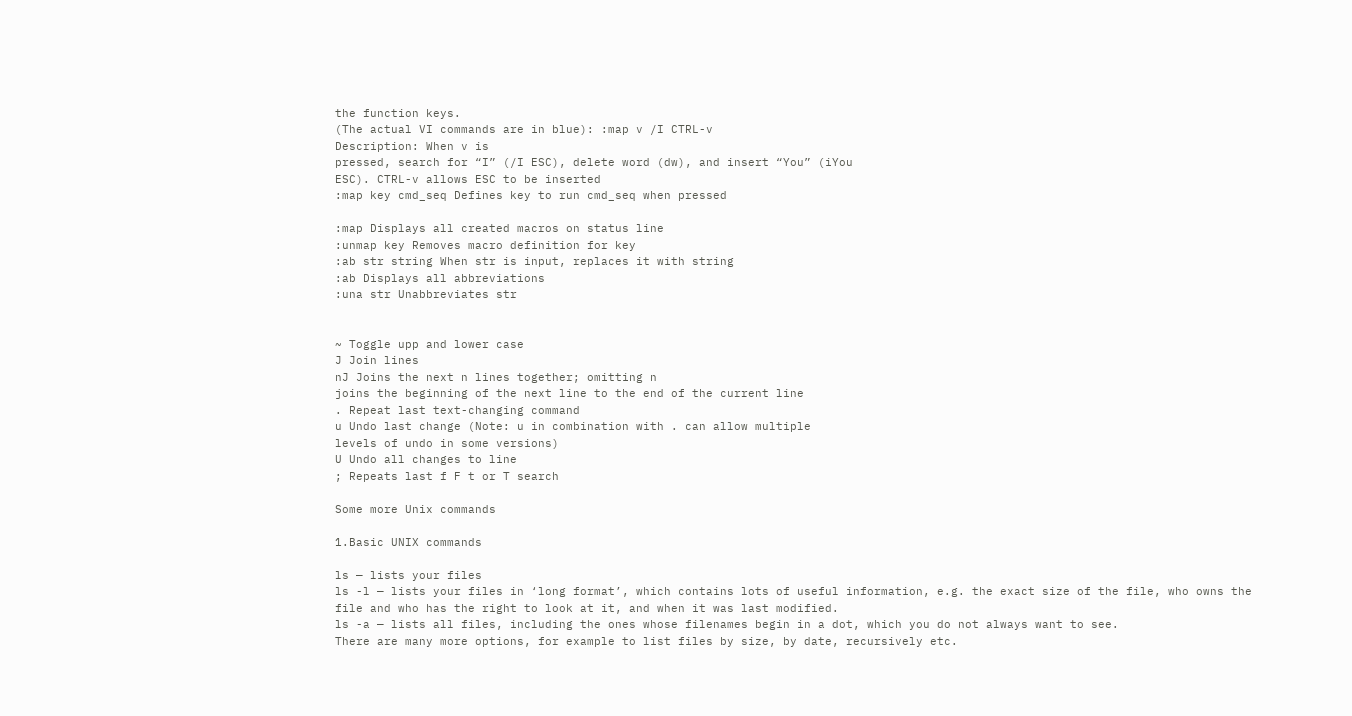the function keys.
(The actual VI commands are in blue): :map v /I CTRL-v
Description: When v is
pressed, search for “I” (/I ESC), delete word (dw), and insert “You” (iYou
ESC). CTRL-v allows ESC to be inserted
:map key cmd_seq Defines key to run cmd_seq when pressed

:map Displays all created macros on status line
:unmap key Removes macro definition for key
:ab str string When str is input, replaces it with string
:ab Displays all abbreviations
:una str Unabbreviates str


~ Toggle upp and lower case
J Join lines
nJ Joins the next n lines together; omitting n
joins the beginning of the next line to the end of the current line
. Repeat last text-changing command
u Undo last change (Note: u in combination with . can allow multiple
levels of undo in some versions)
U Undo all changes to line
; Repeats last f F t or T search

Some more Unix commands

1.Basic UNIX commands

ls — lists your files
ls -l — lists your files in ‘long format’, which contains lots of useful information, e.g. the exact size of the file, who owns the file and who has the right to look at it, and when it was last modified.
ls -a — lists all files, including the ones whose filenames begin in a dot, which you do not always want to see.
There are many more options, for example to list files by size, by date, recursively etc.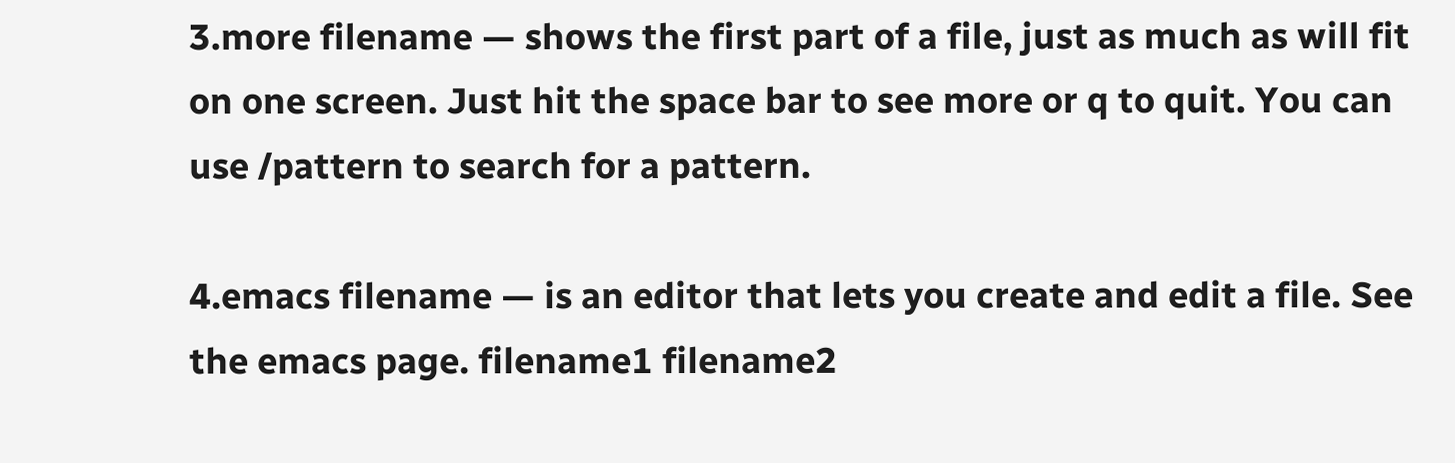3.more filename — shows the first part of a file, just as much as will fit on one screen. Just hit the space bar to see more or q to quit. You can use /pattern to search for a pattern.

4.emacs filename — is an editor that lets you create and edit a file. See the emacs page. filename1 filename2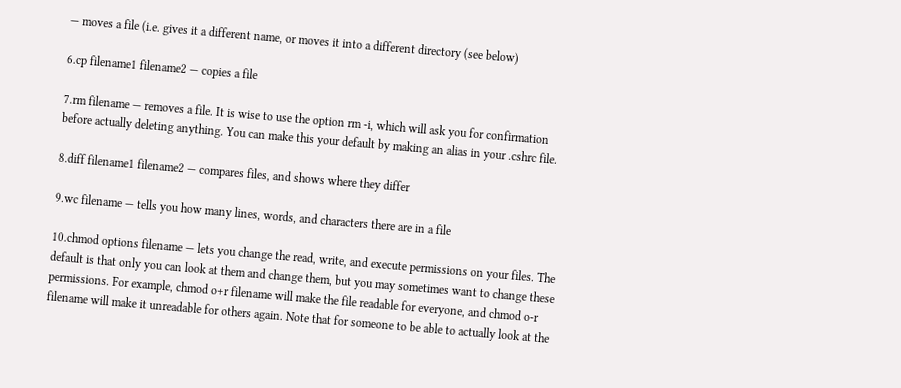— moves a file (i.e. gives it a different name, or moves it into a different directory (see below)

6.cp filename1 filename2 — copies a file

7.rm filename — removes a file. It is wise to use the option rm -i, which will ask you for confirmation before actually deleting anything. You can make this your default by making an alias in your .cshrc file.

8.diff filename1 filename2 — compares files, and shows where they differ

9.wc filename — tells you how many lines, words, and characters there are in a file

10.chmod options filename — lets you change the read, write, and execute permissions on your files. The default is that only you can look at them and change them, but you may sometimes want to change these permissions. For example, chmod o+r filename will make the file readable for everyone, and chmod o-r filename will make it unreadable for others again. Note that for someone to be able to actually look at the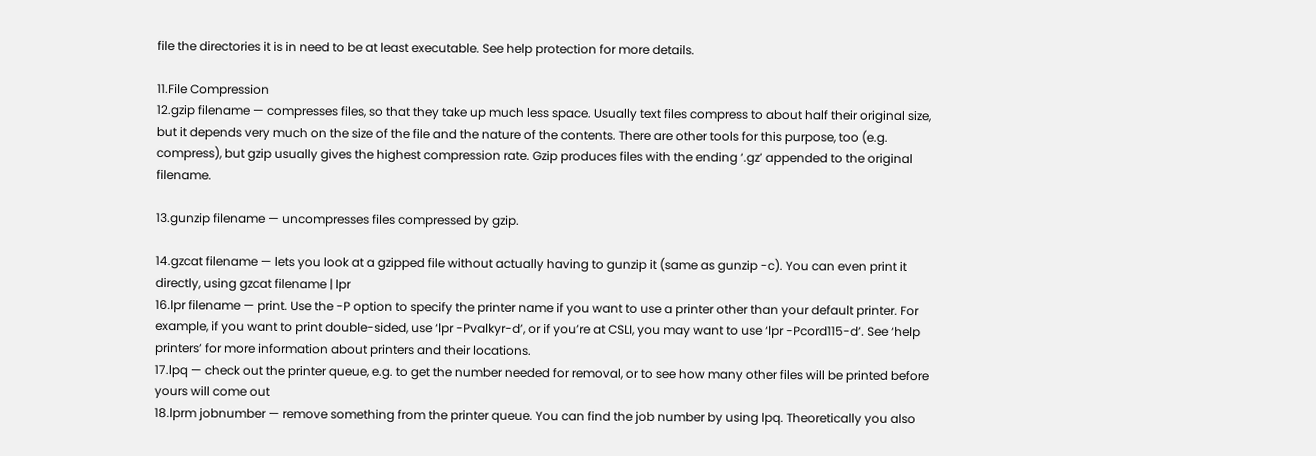file the directories it is in need to be at least executable. See help protection for more details.

11.File Compression
12.gzip filename — compresses files, so that they take up much less space. Usually text files compress to about half their original size, but it depends very much on the size of the file and the nature of the contents. There are other tools for this purpose, too (e.g. compress), but gzip usually gives the highest compression rate. Gzip produces files with the ending ‘.gz’ appended to the original filename.

13.gunzip filename — uncompresses files compressed by gzip.

14.gzcat filename — lets you look at a gzipped file without actually having to gunzip it (same as gunzip -c). You can even print it directly, using gzcat filename | lpr
16.lpr filename — print. Use the -P option to specify the printer name if you want to use a printer other than your default printer. For example, if you want to print double-sided, use ‘lpr -Pvalkyr-d’, or if you’re at CSLI, you may want to use ‘lpr -Pcord115-d’. See ‘help printers’ for more information about printers and their locations.
17.lpq — check out the printer queue, e.g. to get the number needed for removal, or to see how many other files will be printed before yours will come out
18.lprm jobnumber — remove something from the printer queue. You can find the job number by using lpq. Theoretically you also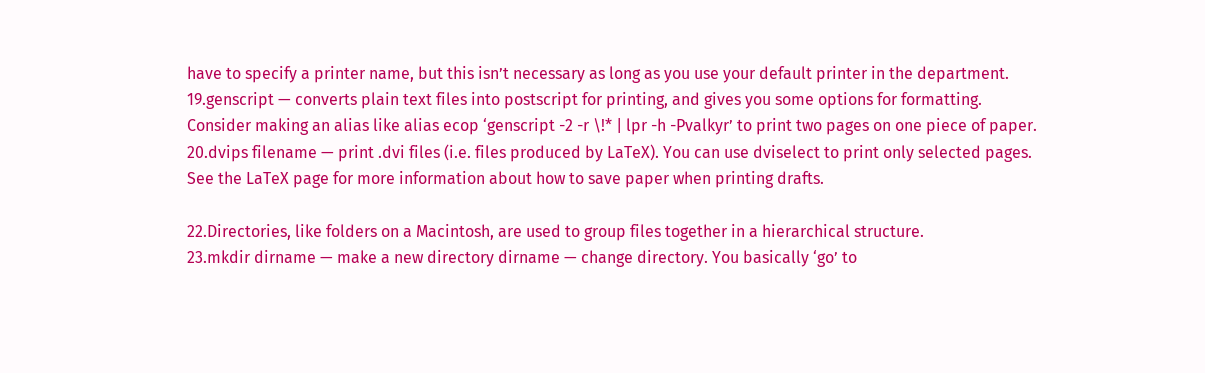have to specify a printer name, but this isn’t necessary as long as you use your default printer in the department.
19.genscript — converts plain text files into postscript for printing, and gives you some options for formatting. Consider making an alias like alias ecop ‘genscript -2 -r \!* | lpr -h -Pvalkyr’ to print two pages on one piece of paper.
20.dvips filename — print .dvi files (i.e. files produced by LaTeX). You can use dviselect to print only selected pages. See the LaTeX page for more information about how to save paper when printing drafts.

22.Directories, like folders on a Macintosh, are used to group files together in a hierarchical structure.
23.mkdir dirname — make a new directory dirname — change directory. You basically ‘go’ to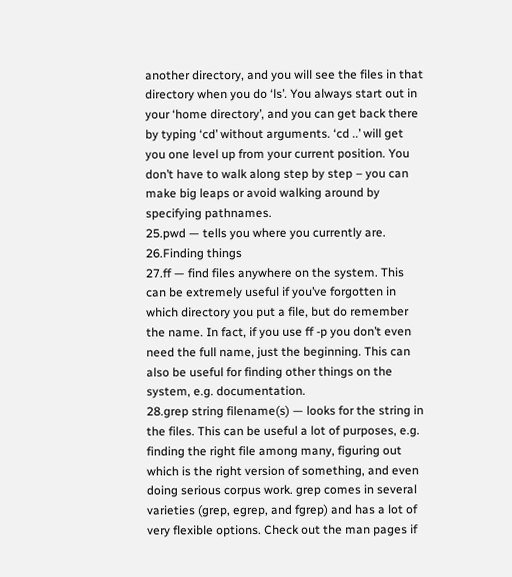another directory, and you will see the files in that directory when you do ‘ls’. You always start out in your ‘home directory’, and you can get back there by typing ‘cd’ without arguments. ‘cd ..’ will get you one level up from your current position. You don’t have to walk along step by step – you can make big leaps or avoid walking around by specifying pathnames.
25.pwd — tells you where you currently are.
26.Finding things
27.ff — find files anywhere on the system. This can be extremely useful if you’ve forgotten in which directory you put a file, but do remember the name. In fact, if you use ff -p you don’t even need the full name, just the beginning. This can also be useful for finding other things on the system, e.g. documentation.
28.grep string filename(s) — looks for the string in the files. This can be useful a lot of purposes, e.g. finding the right file among many, figuring out which is the right version of something, and even doing serious corpus work. grep comes in several varieties (grep, egrep, and fgrep) and has a lot of very flexible options. Check out the man pages if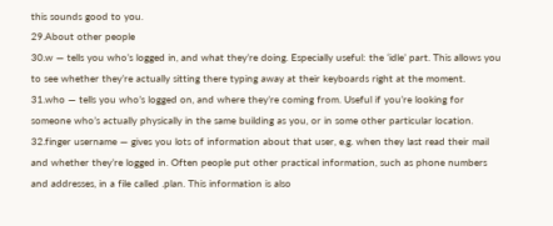this sounds good to you.
29.About other people
30.w — tells you who’s logged in, and what they’re doing. Especially useful: the ‘idle’ part. This allows you to see whether they’re actually sitting there typing away at their keyboards right at the moment.
31.who — tells you who’s logged on, and where they’re coming from. Useful if you’re looking for someone who’s actually physically in the same building as you, or in some other particular location.
32.finger username — gives you lots of information about that user, e.g. when they last read their mail and whether they’re logged in. Often people put other practical information, such as phone numbers and addresses, in a file called .plan. This information is also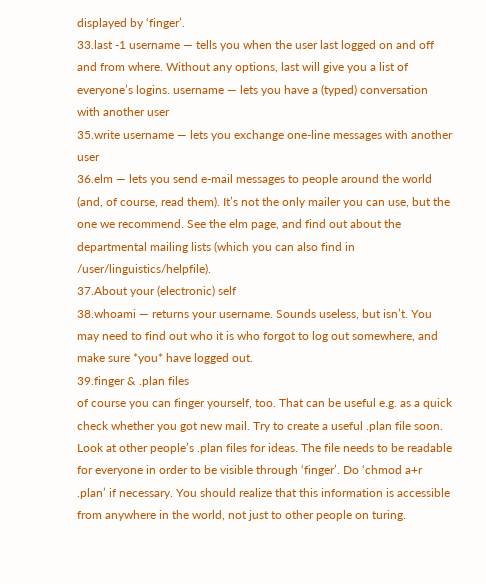displayed by ‘finger’.
33.last -1 username — tells you when the user last logged on and off and from where. Without any options, last will give you a list of everyone’s logins. username — lets you have a (typed) conversation with another user
35.write username — lets you exchange one-line messages with another user
36.elm — lets you send e-mail messages to people around the world (and, of course, read them). It’s not the only mailer you can use, but the one we recommend. See the elm page, and find out about the departmental mailing lists (which you can also find in /user/linguistics/helpfile).
37.About your (electronic) self
38.whoami — returns your username. Sounds useless, but isn’t. You may need to find out who it is who forgot to log out somewhere, and make sure *you* have logged out.
39.finger & .plan files
of course you can finger yourself, too. That can be useful e.g. as a quick check whether you got new mail. Try to create a useful .plan file soon. Look at other people’s .plan files for ideas. The file needs to be readable for everyone in order to be visible through ‘finger’. Do ‘chmod a+r .plan’ if necessary. You should realize that this information is accessible from anywhere in the world, not just to other people on turing.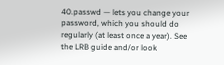40.passwd — lets you change your password, which you should do regularly (at least once a year). See the LRB guide and/or look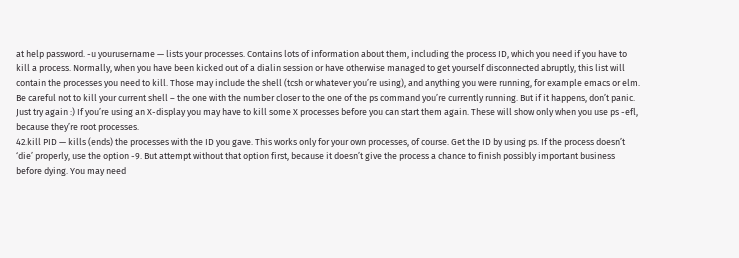at help password. -u yourusername — lists your processes. Contains lots of information about them, including the process ID, which you need if you have to kill a process. Normally, when you have been kicked out of a dialin session or have otherwise managed to get yourself disconnected abruptly, this list will contain the processes you need to kill. Those may include the shell (tcsh or whatever you’re using), and anything you were running, for example emacs or elm. Be careful not to kill your current shell – the one with the number closer to the one of the ps command you’re currently running. But if it happens, don’t panic. Just try again :) If you’re using an X-display you may have to kill some X processes before you can start them again. These will show only when you use ps -efl, because they’re root processes.
42.kill PID — kills (ends) the processes with the ID you gave. This works only for your own processes, of course. Get the ID by using ps. If the process doesn’t ‘die’ properly, use the option -9. But attempt without that option first, because it doesn’t give the process a chance to finish possibly important business before dying. You may need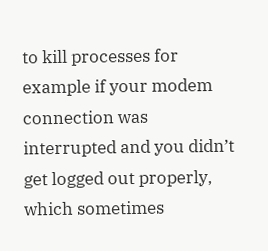to kill processes for example if your modem connection was interrupted and you didn’t get logged out properly, which sometimes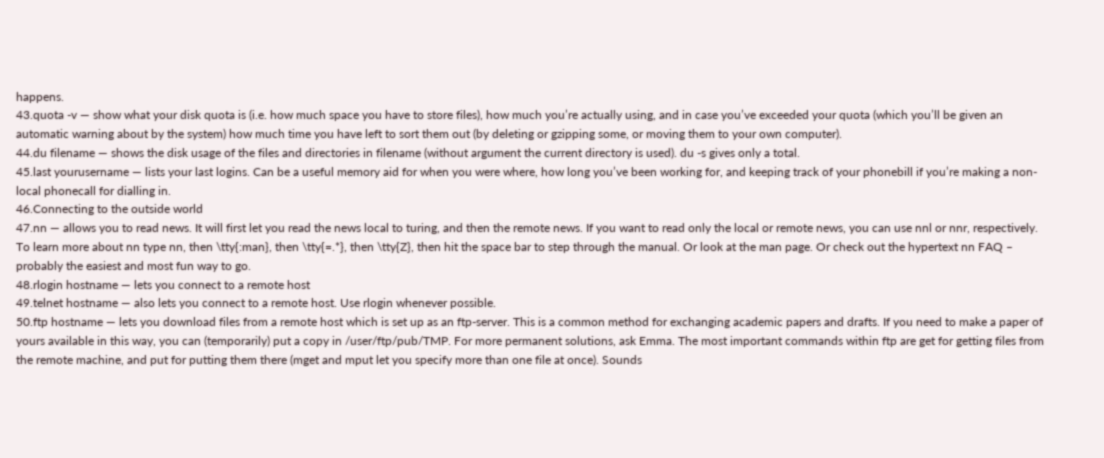happens.
43.quota -v — show what your disk quota is (i.e. how much space you have to store files), how much you’re actually using, and in case you’ve exceeded your quota (which you’ll be given an automatic warning about by the system) how much time you have left to sort them out (by deleting or gzipping some, or moving them to your own computer).
44.du filename — shows the disk usage of the files and directories in filename (without argument the current directory is used). du -s gives only a total.
45.last yourusername — lists your last logins. Can be a useful memory aid for when you were where, how long you’ve been working for, and keeping track of your phonebill if you’re making a non-local phonecall for dialling in.
46.Connecting to the outside world
47.nn — allows you to read news. It will first let you read the news local to turing, and then the remote news. If you want to read only the local or remote news, you can use nnl or nnr, respectively. To learn more about nn type nn, then \tty{:man}, then \tty{=.*}, then \tty{Z}, then hit the space bar to step through the manual. Or look at the man page. Or check out the hypertext nn FAQ – probably the easiest and most fun way to go.
48.rlogin hostname — lets you connect to a remote host
49.telnet hostname — also lets you connect to a remote host. Use rlogin whenever possible.
50.ftp hostname — lets you download files from a remote host which is set up as an ftp-server. This is a common method for exchanging academic papers and drafts. If you need to make a paper of yours available in this way, you can (temporarily) put a copy in /user/ftp/pub/TMP. For more permanent solutions, ask Emma. The most important commands within ftp are get for getting files from the remote machine, and put for putting them there (mget and mput let you specify more than one file at once). Sounds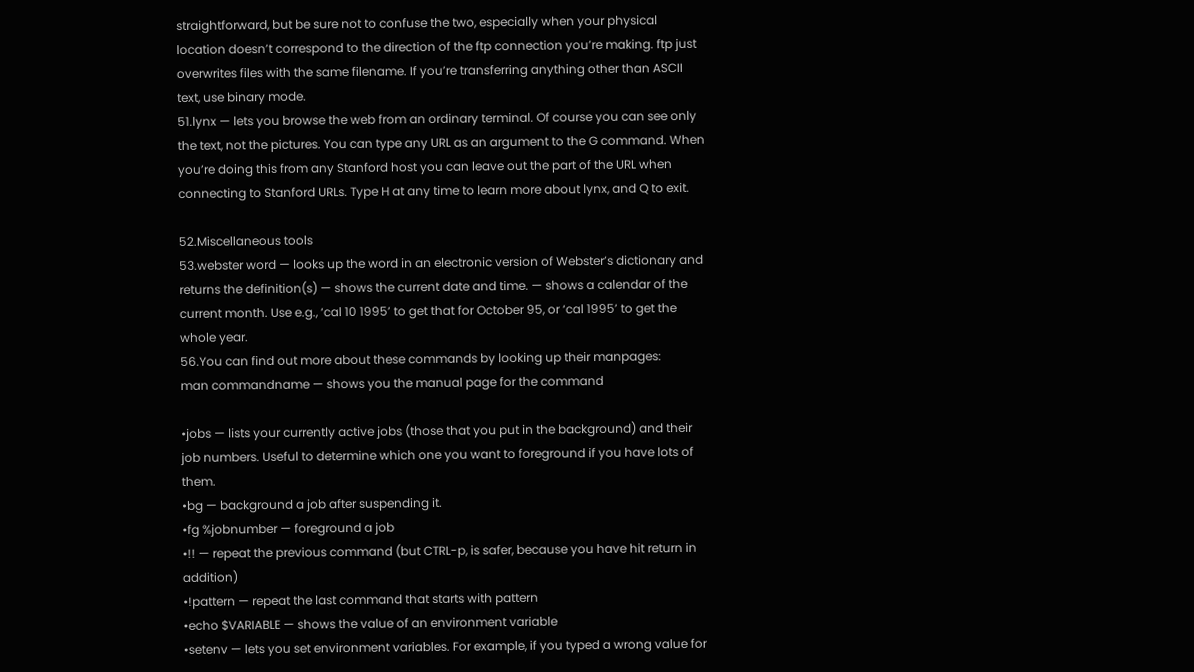straightforward, but be sure not to confuse the two, especially when your physical location doesn’t correspond to the direction of the ftp connection you’re making. ftp just overwrites files with the same filename. If you’re transferring anything other than ASCII text, use binary mode.
51.lynx — lets you browse the web from an ordinary terminal. Of course you can see only the text, not the pictures. You can type any URL as an argument to the G command. When you’re doing this from any Stanford host you can leave out the part of the URL when connecting to Stanford URLs. Type H at any time to learn more about lynx, and Q to exit.

52.Miscellaneous tools
53.webster word — looks up the word in an electronic version of Webster’s dictionary and returns the definition(s) — shows the current date and time. — shows a calendar of the current month. Use e.g., ‘cal 10 1995’ to get that for October 95, or ‘cal 1995’ to get the whole year.
56.You can find out more about these commands by looking up their manpages:
man commandname — shows you the manual page for the command

•jobs — lists your currently active jobs (those that you put in the background) and their job numbers. Useful to determine which one you want to foreground if you have lots of them.
•bg — background a job after suspending it.
•fg %jobnumber — foreground a job
•!! — repeat the previous command (but CTRL-p, is safer, because you have hit return in addition)
•!pattern — repeat the last command that starts with pattern
•echo $VARIABLE — shows the value of an environment variable
•setenv — lets you set environment variables. For example, if you typed a wrong value for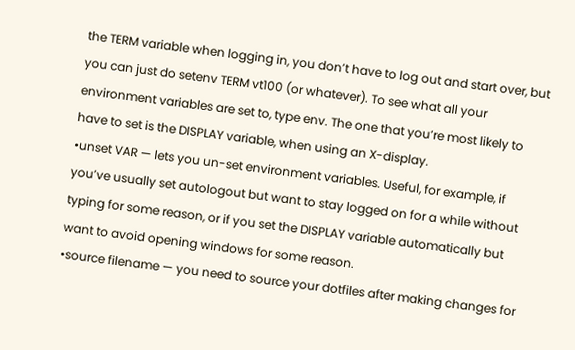the TERM variable when logging in, you don’t have to log out and start over, but you can just do setenv TERM vt100 (or whatever). To see what all your environment variables are set to, type env. The one that you’re most likely to have to set is the DISPLAY variable, when using an X-display.
•unset VAR — lets you un-set environment variables. Useful, for example, if you’ve usually set autologout but want to stay logged on for a while without typing for some reason, or if you set the DISPLAY variable automatically but want to avoid opening windows for some reason.
•source filename — you need to source your dotfiles after making changes for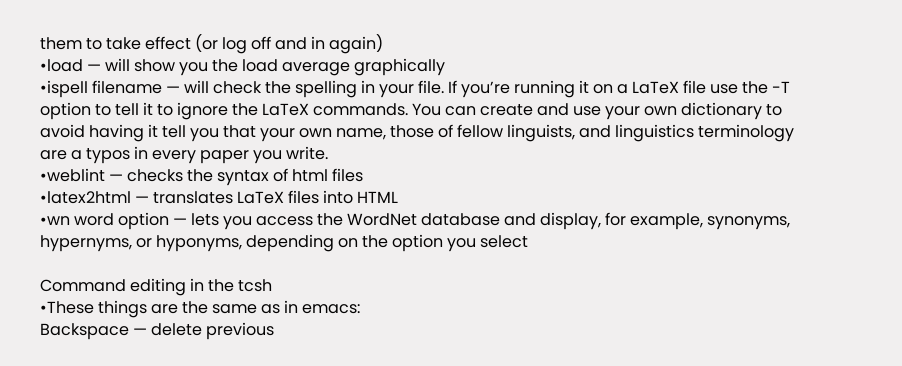them to take effect (or log off and in again)
•load — will show you the load average graphically
•ispell filename — will check the spelling in your file. If you’re running it on a LaTeX file use the -T option to tell it to ignore the LaTeX commands. You can create and use your own dictionary to avoid having it tell you that your own name, those of fellow linguists, and linguistics terminology are a typos in every paper you write.
•weblint — checks the syntax of html files
•latex2html — translates LaTeX files into HTML
•wn word option — lets you access the WordNet database and display, for example, synonyms, hypernyms, or hyponyms, depending on the option you select

Command editing in the tcsh
•These things are the same as in emacs:
Backspace — delete previous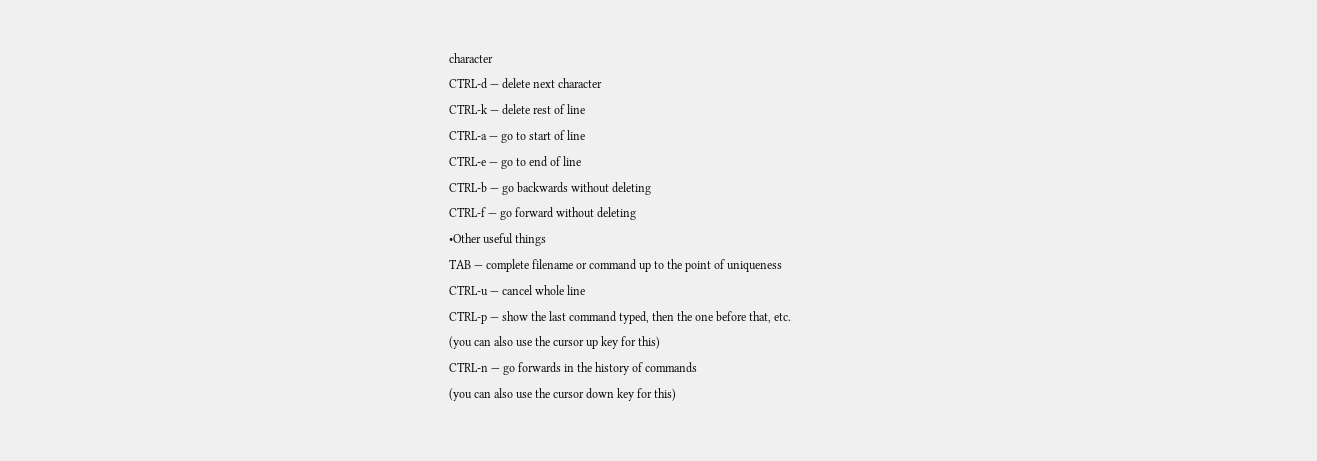character
CTRL-d — delete next character
CTRL-k — delete rest of line
CTRL-a — go to start of line
CTRL-e — go to end of line
CTRL-b — go backwards without deleting
CTRL-f — go forward without deleting
•Other useful things
TAB — complete filename or command up to the point of uniqueness
CTRL-u — cancel whole line
CTRL-p — show the last command typed, then the one before that, etc.
(you can also use the cursor up key for this)
CTRL-n — go forwards in the history of commands
(you can also use the cursor down key for this)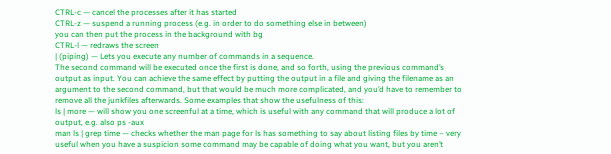CTRL-c — cancel the processes after it has started
CTRL-z — suspend a running process (e.g. in order to do something else in between)
you can then put the process in the background with bg
CTRL-l — redraws the screen
| (piping) — Lets you execute any number of commands in a sequence.
The second command will be executed once the first is done, and so forth, using the previous command’s output as input. You can achieve the same effect by putting the output in a file and giving the filename as an argument to the second command, but that would be much more complicated, and you’d have to remember to remove all the junkfiles afterwards. Some examples that show the usefulness of this:
ls | more — will show you one screenful at a time, which is useful with any command that will produce a lot of output, e.g. also ps -aux
man ls | grep time — checks whether the man page for ls has something to say about listing files by time – very useful when you have a suspicion some command may be capable of doing what you want, but you aren’t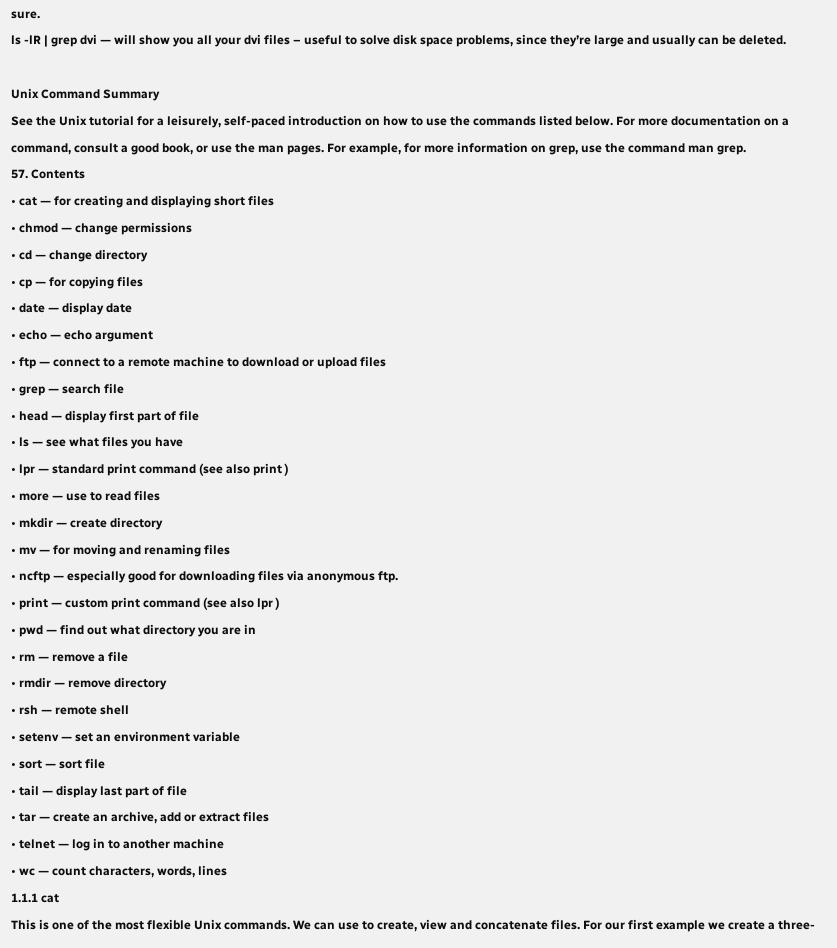sure.
ls -lR | grep dvi — will show you all your dvi files – useful to solve disk space problems, since they’re large and usually can be deleted.

Unix Command Summary
See the Unix tutorial for a leisurely, self-paced introduction on how to use the commands listed below. For more documentation on a command, consult a good book, or use the man pages. For example, for more information on grep, use the command man grep.
57. Contents
• cat — for creating and displaying short files
• chmod — change permissions
• cd — change directory
• cp — for copying files
• date — display date
• echo — echo argument
• ftp — connect to a remote machine to download or upload files
• grep — search file
• head — display first part of file
• ls — see what files you have
• lpr — standard print command (see also print )
• more — use to read files
• mkdir — create directory
• mv — for moving and renaming files
• ncftp — especially good for downloading files via anonymous ftp.
• print — custom print command (see also lpr )
• pwd — find out what directory you are in
• rm — remove a file
• rmdir — remove directory
• rsh — remote shell
• setenv — set an environment variable
• sort — sort file
• tail — display last part of file
• tar — create an archive, add or extract files
• telnet — log in to another machine
• wc — count characters, words, lines
1.1.1 cat
This is one of the most flexible Unix commands. We can use to create, view and concatenate files. For our first example we create a three-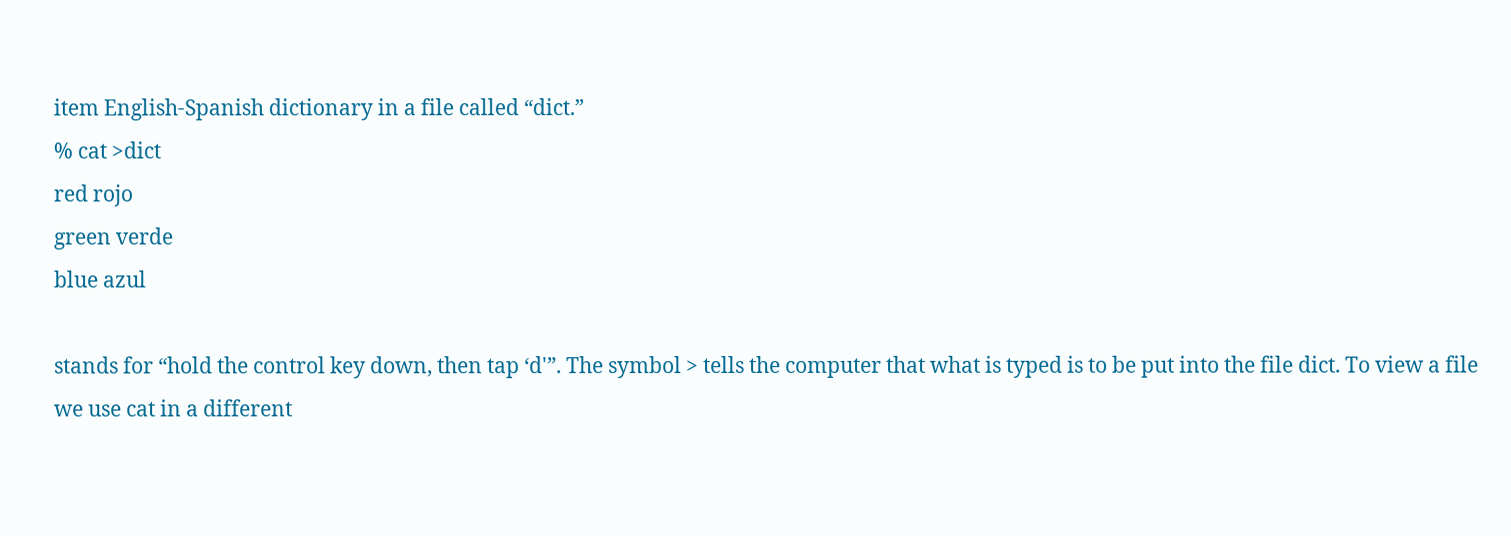item English-Spanish dictionary in a file called “dict.”
% cat >dict
red rojo
green verde
blue azul

stands for “hold the control key down, then tap ‘d'”. The symbol > tells the computer that what is typed is to be put into the file dict. To view a file we use cat in a different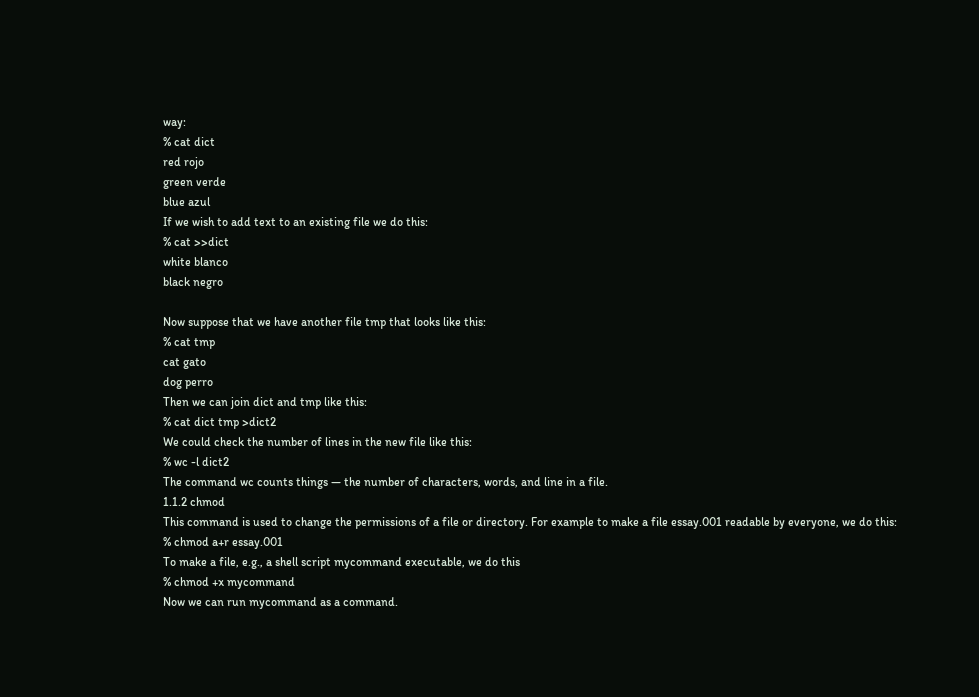way:
% cat dict
red rojo
green verde
blue azul
If we wish to add text to an existing file we do this:
% cat >>dict
white blanco
black negro

Now suppose that we have another file tmp that looks like this:
% cat tmp
cat gato
dog perro
Then we can join dict and tmp like this:
% cat dict tmp >dict2
We could check the number of lines in the new file like this:
% wc -l dict2
The command wc counts things — the number of characters, words, and line in a file.
1.1.2 chmod
This command is used to change the permissions of a file or directory. For example to make a file essay.001 readable by everyone, we do this:
% chmod a+r essay.001
To make a file, e.g., a shell script mycommand executable, we do this
% chmod +x mycommand
Now we can run mycommand as a command.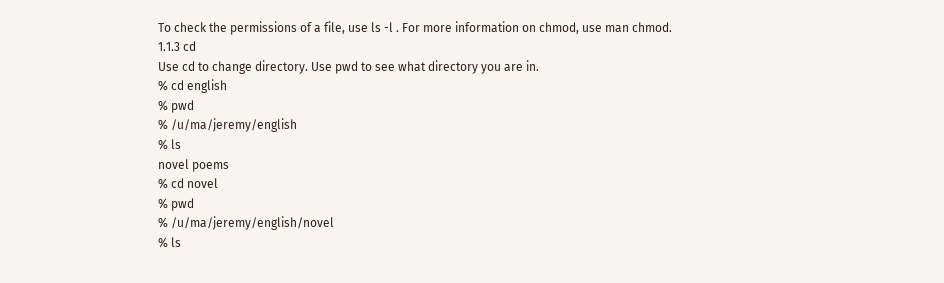To check the permissions of a file, use ls -l . For more information on chmod, use man chmod.
1.1.3 cd
Use cd to change directory. Use pwd to see what directory you are in.
% cd english
% pwd
% /u/ma/jeremy/english
% ls
novel poems
% cd novel
% pwd
% /u/ma/jeremy/english/novel
% ls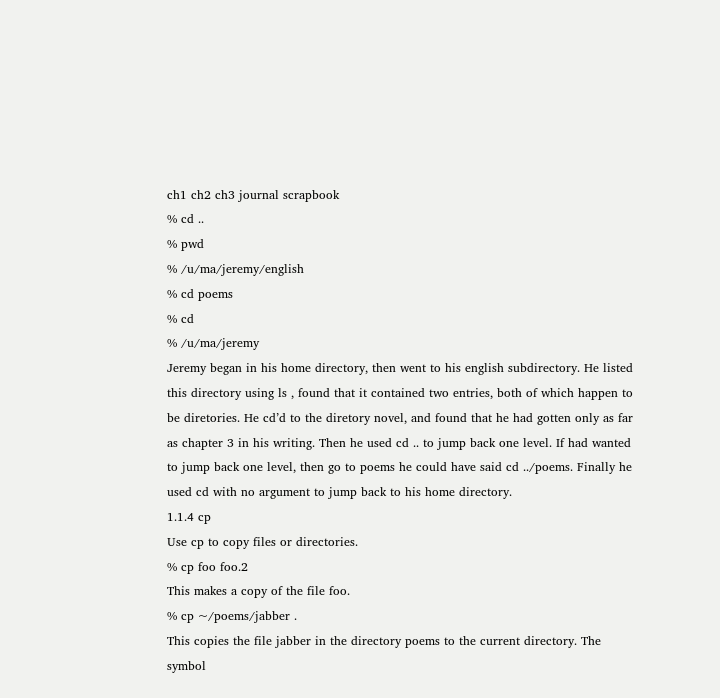ch1 ch2 ch3 journal scrapbook
% cd ..
% pwd
% /u/ma/jeremy/english
% cd poems
% cd
% /u/ma/jeremy
Jeremy began in his home directory, then went to his english subdirectory. He listed this directory using ls , found that it contained two entries, both of which happen to be diretories. He cd’d to the diretory novel, and found that he had gotten only as far as chapter 3 in his writing. Then he used cd .. to jump back one level. If had wanted to jump back one level, then go to poems he could have said cd ../poems. Finally he used cd with no argument to jump back to his home directory.
1.1.4 cp
Use cp to copy files or directories.
% cp foo foo.2
This makes a copy of the file foo.
% cp ~/poems/jabber .
This copies the file jabber in the directory poems to the current directory. The symbol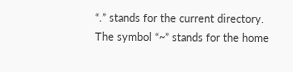“.” stands for the current directory. The symbol “~” stands for the home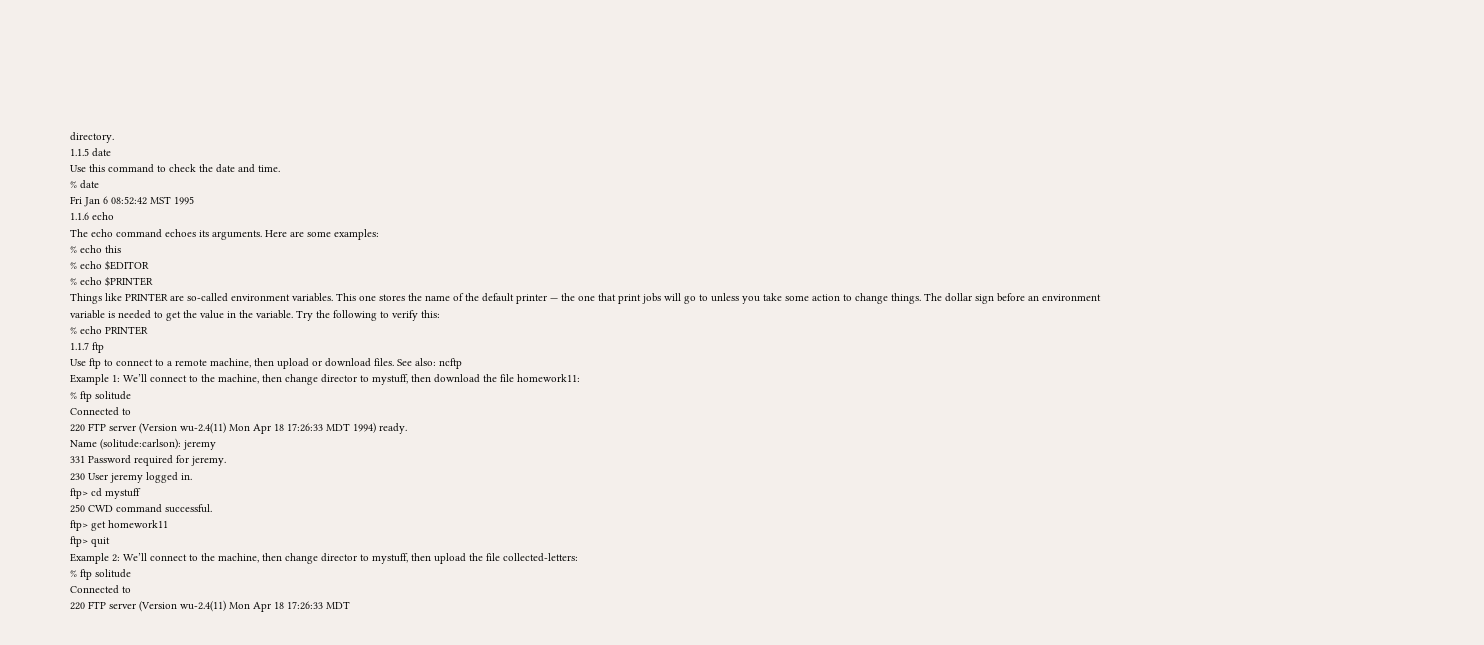directory.
1.1.5 date
Use this command to check the date and time.
% date
Fri Jan 6 08:52:42 MST 1995
1.1.6 echo
The echo command echoes its arguments. Here are some examples:
% echo this
% echo $EDITOR
% echo $PRINTER
Things like PRINTER are so-called environment variables. This one stores the name of the default printer — the one that print jobs will go to unless you take some action to change things. The dollar sign before an environment variable is needed to get the value in the variable. Try the following to verify this:
% echo PRINTER
1.1.7 ftp
Use ftp to connect to a remote machine, then upload or download files. See also: ncftp
Example 1: We’ll connect to the machine, then change director to mystuff, then download the file homework11:
% ftp solitude
Connected to
220 FTP server (Version wu-2.4(11) Mon Apr 18 17:26:33 MDT 1994) ready.
Name (solitude:carlson): jeremy
331 Password required for jeremy.
230 User jeremy logged in.
ftp> cd mystuff
250 CWD command successful.
ftp> get homework11
ftp> quit
Example 2: We’ll connect to the machine, then change director to mystuff, then upload the file collected-letters:
% ftp solitude
Connected to
220 FTP server (Version wu-2.4(11) Mon Apr 18 17:26:33 MDT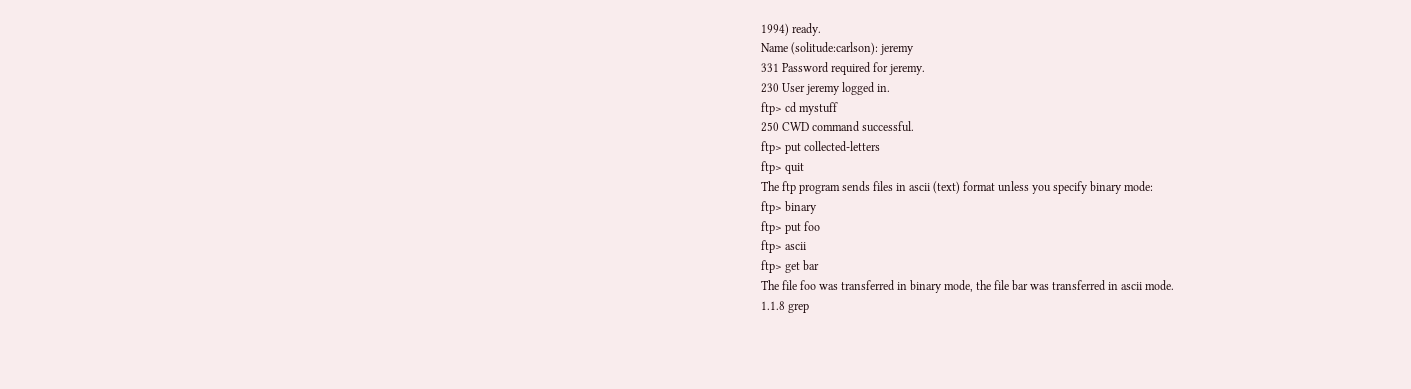1994) ready.
Name (solitude:carlson): jeremy
331 Password required for jeremy.
230 User jeremy logged in.
ftp> cd mystuff
250 CWD command successful.
ftp> put collected-letters
ftp> quit
The ftp program sends files in ascii (text) format unless you specify binary mode:
ftp> binary
ftp> put foo
ftp> ascii
ftp> get bar
The file foo was transferred in binary mode, the file bar was transferred in ascii mode.
1.1.8 grep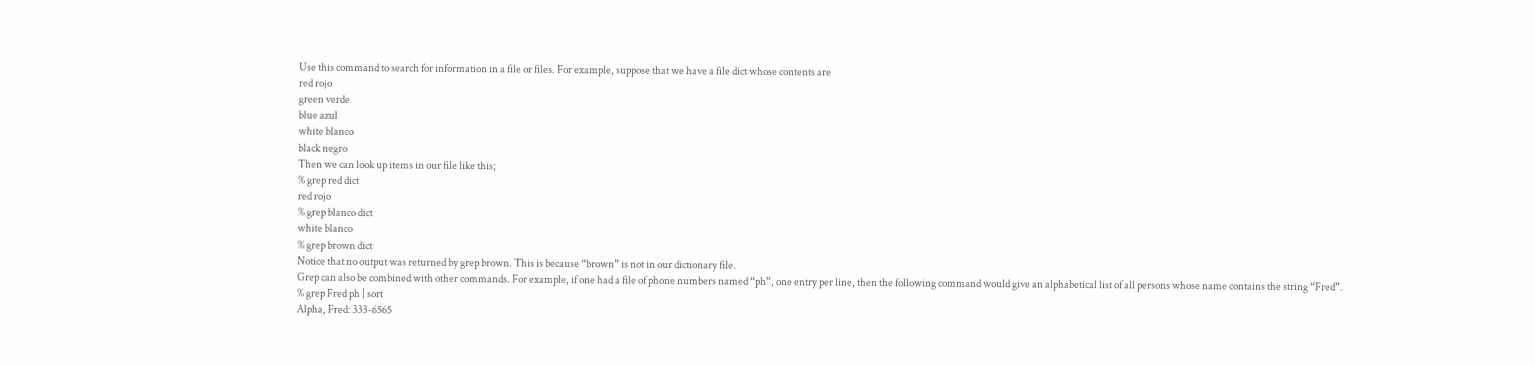Use this command to search for information in a file or files. For example, suppose that we have a file dict whose contents are
red rojo
green verde
blue azul
white blanco
black negro
Then we can look up items in our file like this;
% grep red dict
red rojo
% grep blanco dict
white blanco
% grep brown dict
Notice that no output was returned by grep brown. This is because “brown” is not in our dictionary file.
Grep can also be combined with other commands. For example, if one had a file of phone numbers named “ph”, one entry per line, then the following command would give an alphabetical list of all persons whose name contains the string “Fred”.
% grep Fred ph | sort
Alpha, Fred: 333-6565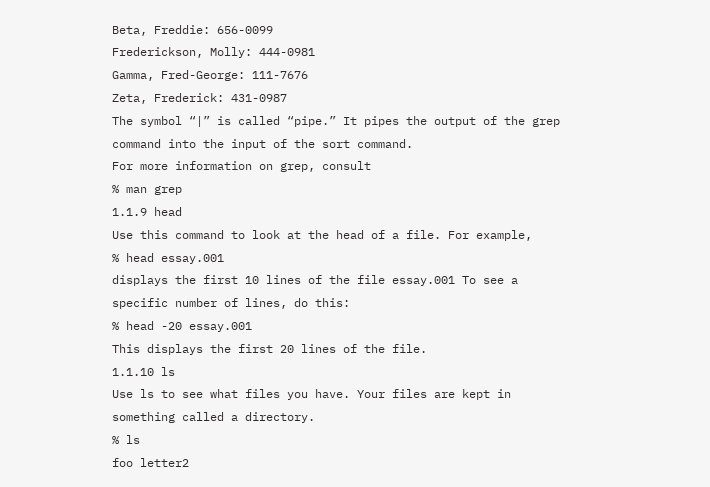Beta, Freddie: 656-0099
Frederickson, Molly: 444-0981
Gamma, Fred-George: 111-7676
Zeta, Frederick: 431-0987
The symbol “|” is called “pipe.” It pipes the output of the grep command into the input of the sort command.
For more information on grep, consult
% man grep
1.1.9 head
Use this command to look at the head of a file. For example,
% head essay.001
displays the first 10 lines of the file essay.001 To see a specific number of lines, do this:
% head -20 essay.001
This displays the first 20 lines of the file.
1.1.10 ls
Use ls to see what files you have. Your files are kept in something called a directory.
% ls
foo letter2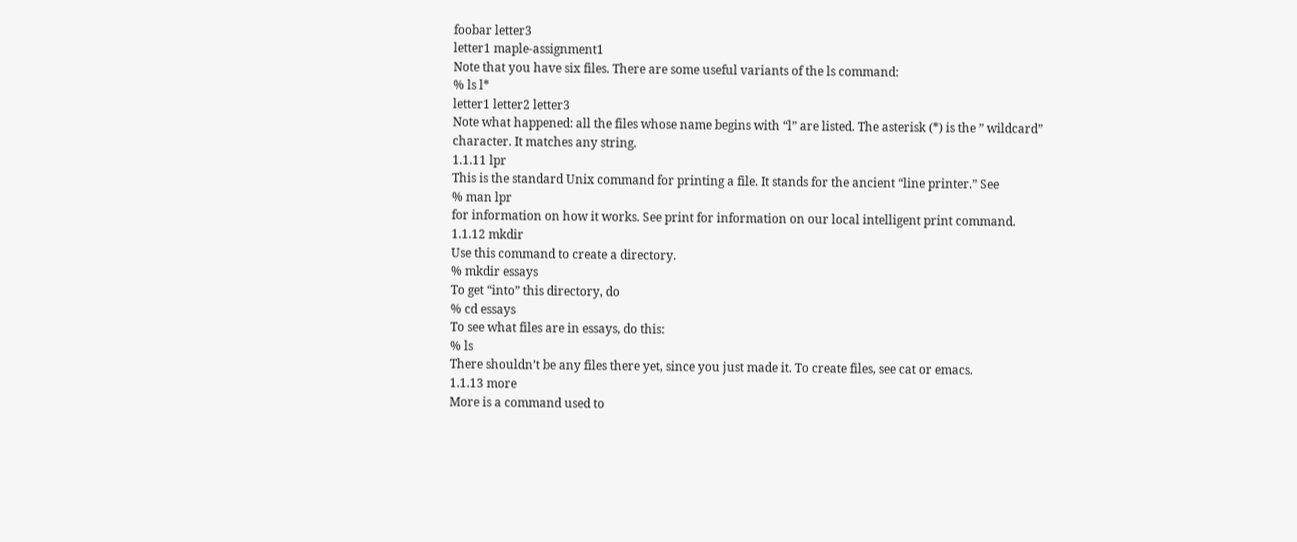foobar letter3
letter1 maple-assignment1
Note that you have six files. There are some useful variants of the ls command:
% ls l*
letter1 letter2 letter3
Note what happened: all the files whose name begins with “l” are listed. The asterisk (*) is the ” wildcard” character. It matches any string.
1.1.11 lpr
This is the standard Unix command for printing a file. It stands for the ancient “line printer.” See
% man lpr
for information on how it works. See print for information on our local intelligent print command.
1.1.12 mkdir
Use this command to create a directory.
% mkdir essays
To get “into” this directory, do
% cd essays
To see what files are in essays, do this:
% ls
There shouldn’t be any files there yet, since you just made it. To create files, see cat or emacs.
1.1.13 more
More is a command used to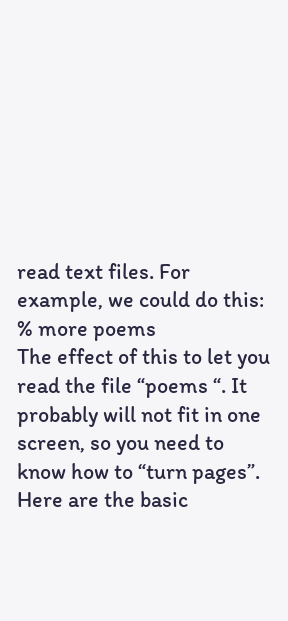read text files. For example, we could do this:
% more poems
The effect of this to let you read the file “poems “. It probably will not fit in one screen, so you need to know how to “turn pages”. Here are the basic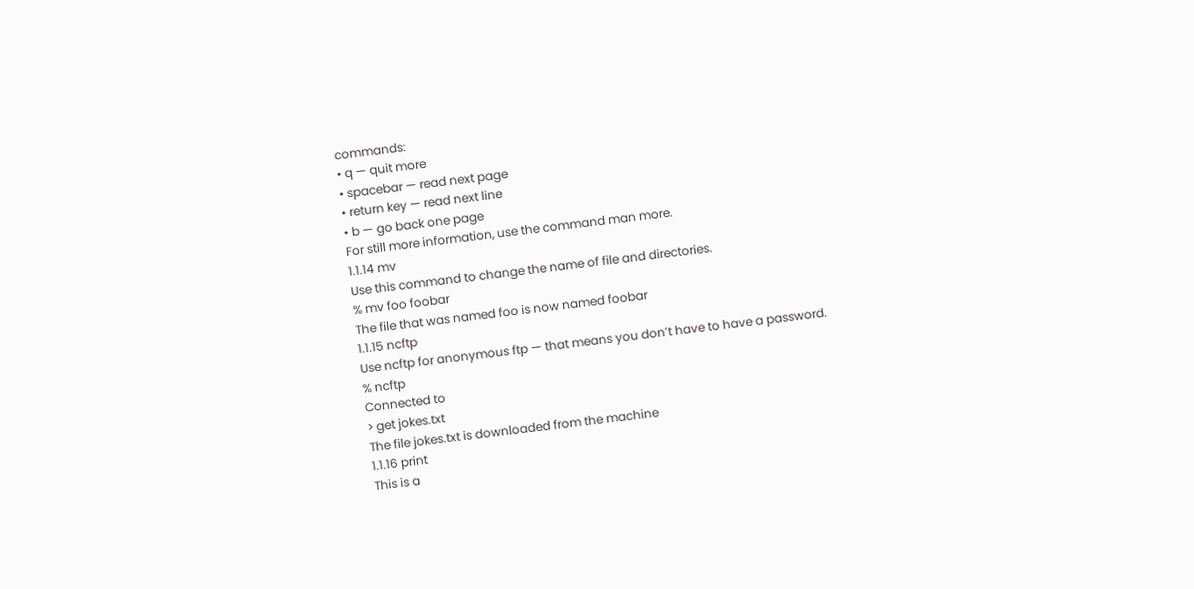commands:
• q — quit more
• spacebar — read next page
• return key — read next line
• b — go back one page
For still more information, use the command man more.
1.1.14 mv
Use this command to change the name of file and directories.
% mv foo foobar
The file that was named foo is now named foobar
1.1.15 ncftp
Use ncftp for anonymous ftp — that means you don’t have to have a password.
% ncftp
Connected to
> get jokes.txt
The file jokes.txt is downloaded from the machine
1.1.16 print
This is a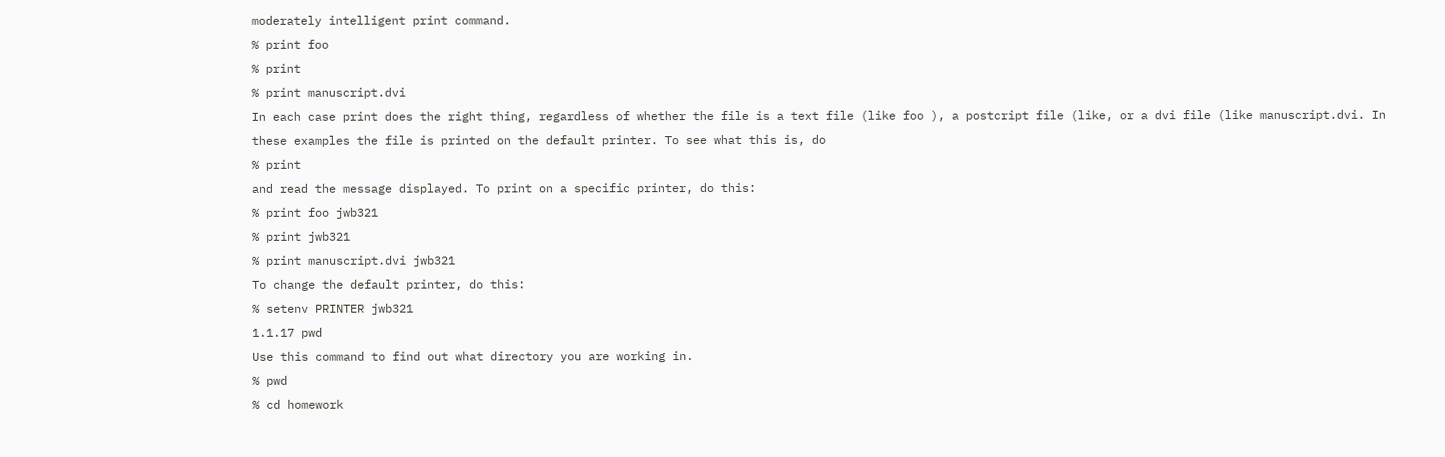moderately intelligent print command.
% print foo
% print
% print manuscript.dvi
In each case print does the right thing, regardless of whether the file is a text file (like foo ), a postcript file (like, or a dvi file (like manuscript.dvi. In these examples the file is printed on the default printer. To see what this is, do
% print
and read the message displayed. To print on a specific printer, do this:
% print foo jwb321
% print jwb321
% print manuscript.dvi jwb321
To change the default printer, do this:
% setenv PRINTER jwb321
1.1.17 pwd
Use this command to find out what directory you are working in.
% pwd
% cd homework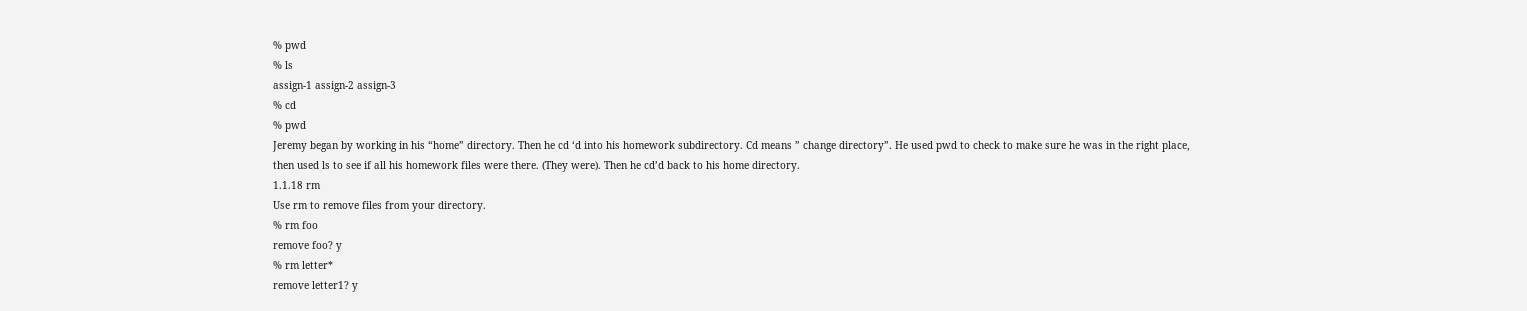% pwd
% ls
assign-1 assign-2 assign-3
% cd
% pwd
Jeremy began by working in his “home” directory. Then he cd ‘d into his homework subdirectory. Cd means ” change directory”. He used pwd to check to make sure he was in the right place, then used ls to see if all his homework files were there. (They were). Then he cd’d back to his home directory.
1.1.18 rm
Use rm to remove files from your directory.
% rm foo
remove foo? y
% rm letter*
remove letter1? y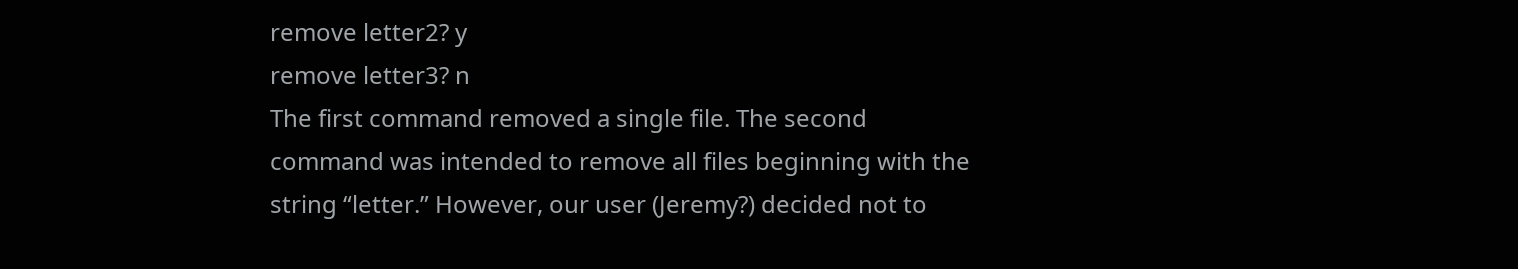remove letter2? y
remove letter3? n
The first command removed a single file. The second command was intended to remove all files beginning with the string “letter.” However, our user (Jeremy?) decided not to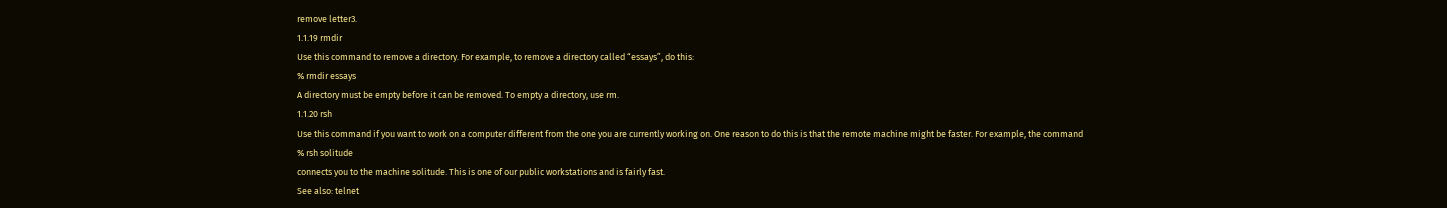remove letter3.
1.1.19 rmdir
Use this command to remove a directory. For example, to remove a directory called “essays”, do this:
% rmdir essays
A directory must be empty before it can be removed. To empty a directory, use rm.
1.1.20 rsh
Use this command if you want to work on a computer different from the one you are currently working on. One reason to do this is that the remote machine might be faster. For example, the command
% rsh solitude
connects you to the machine solitude. This is one of our public workstations and is fairly fast.
See also: telnet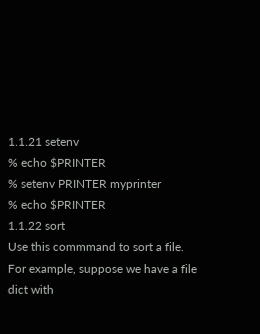1.1.21 setenv
% echo $PRINTER
% setenv PRINTER myprinter
% echo $PRINTER
1.1.22 sort
Use this commmand to sort a file. For example, suppose we have a file dict with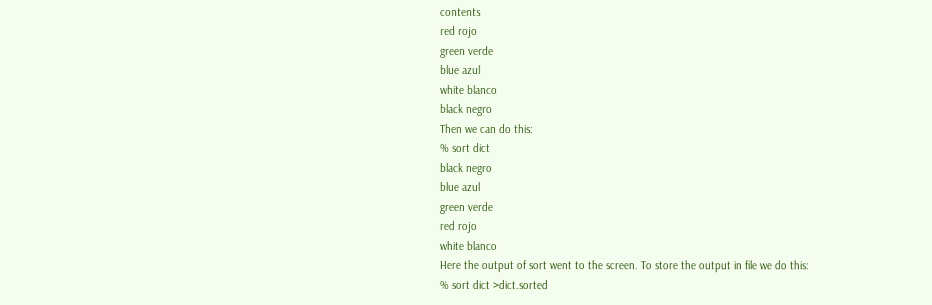contents
red rojo
green verde
blue azul
white blanco
black negro
Then we can do this:
% sort dict
black negro
blue azul
green verde
red rojo
white blanco
Here the output of sort went to the screen. To store the output in file we do this:
% sort dict >dict.sorted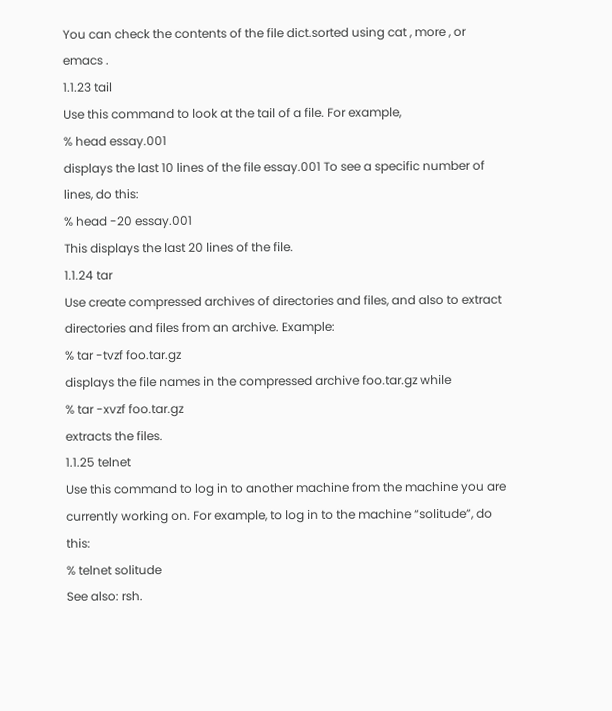You can check the contents of the file dict.sorted using cat , more , or emacs .
1.1.23 tail
Use this command to look at the tail of a file. For example,
% head essay.001
displays the last 10 lines of the file essay.001 To see a specific number of lines, do this:
% head -20 essay.001
This displays the last 20 lines of the file.
1.1.24 tar
Use create compressed archives of directories and files, and also to extract directories and files from an archive. Example:
% tar -tvzf foo.tar.gz
displays the file names in the compressed archive foo.tar.gz while
% tar -xvzf foo.tar.gz
extracts the files.
1.1.25 telnet
Use this command to log in to another machine from the machine you are currently working on. For example, to log in to the machine “solitude”, do this:
% telnet solitude
See also: rsh.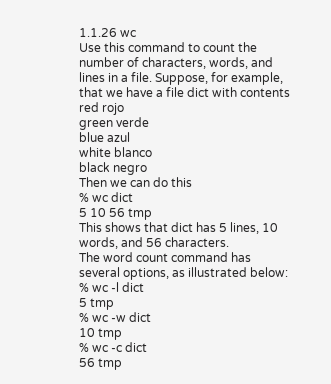1.1.26 wc
Use this command to count the number of characters, words, and lines in a file. Suppose, for example, that we have a file dict with contents
red rojo
green verde
blue azul
white blanco
black negro
Then we can do this
% wc dict
5 10 56 tmp
This shows that dict has 5 lines, 10 words, and 56 characters.
The word count command has several options, as illustrated below:
% wc -l dict
5 tmp
% wc -w dict
10 tmp
% wc -c dict
56 tmp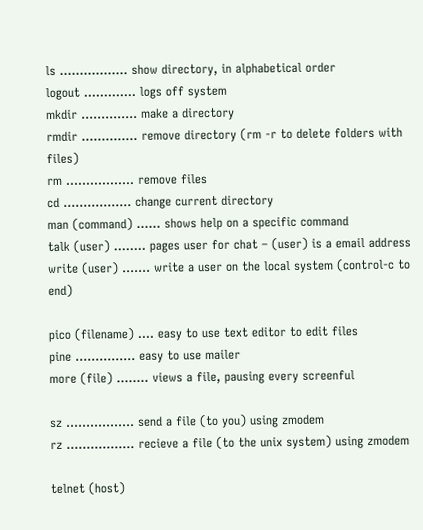ls …………….. show directory, in alphabetical order
logout …………. logs off system
mkdir ………….. make a directory
rmdir ………….. remove directory (rm -r to delete folders with files)
rm …………….. remove files
cd …………….. change current directory
man (command) …… shows help on a specific command
talk (user) …….. pages user for chat – (user) is a email address
write (user) ……. write a user on the local system (control-c to end)

pico (filename) …. easy to use text editor to edit files
pine …………… easy to use mailer
more (file) …….. views a file, pausing every screenful

sz …………….. send a file (to you) using zmodem
rz …………….. recieve a file (to the unix system) using zmodem

telnet (host)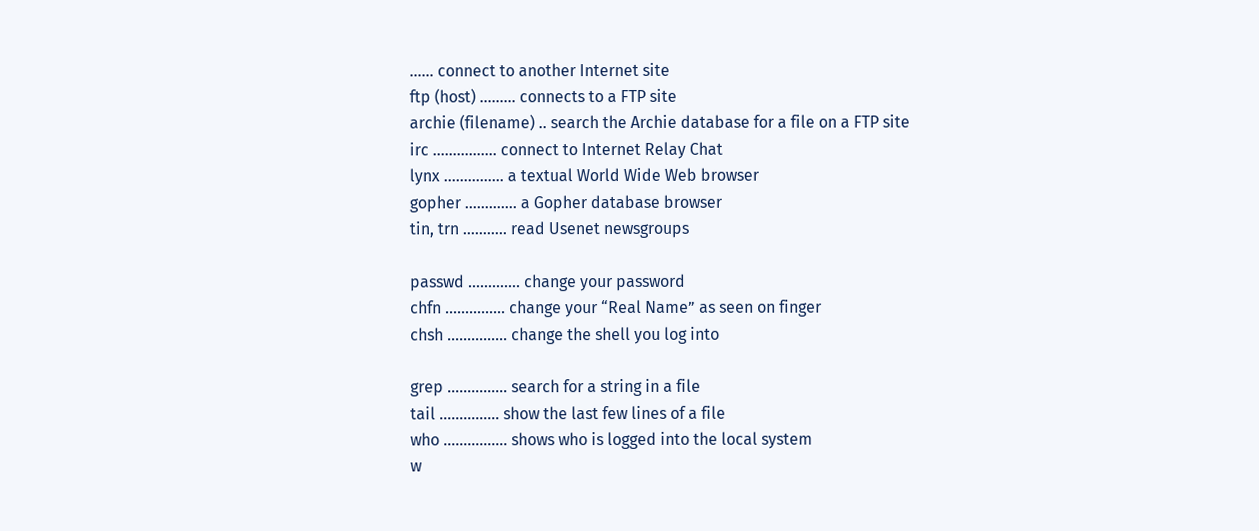…… connect to another Internet site
ftp (host) ……… connects to a FTP site
archie (filename) .. search the Archie database for a file on a FTP site
irc ……………. connect to Internet Relay Chat
lynx …………… a textual World Wide Web browser
gopher …………. a Gopher database browser
tin, trn ……….. read Usenet newsgroups

passwd …………. change your password
chfn …………… change your “Real Name” as seen on finger
chsh …………… change the shell you log into

grep …………… search for a string in a file
tail …………… show the last few lines of a file
who ……………. shows who is logged into the local system
w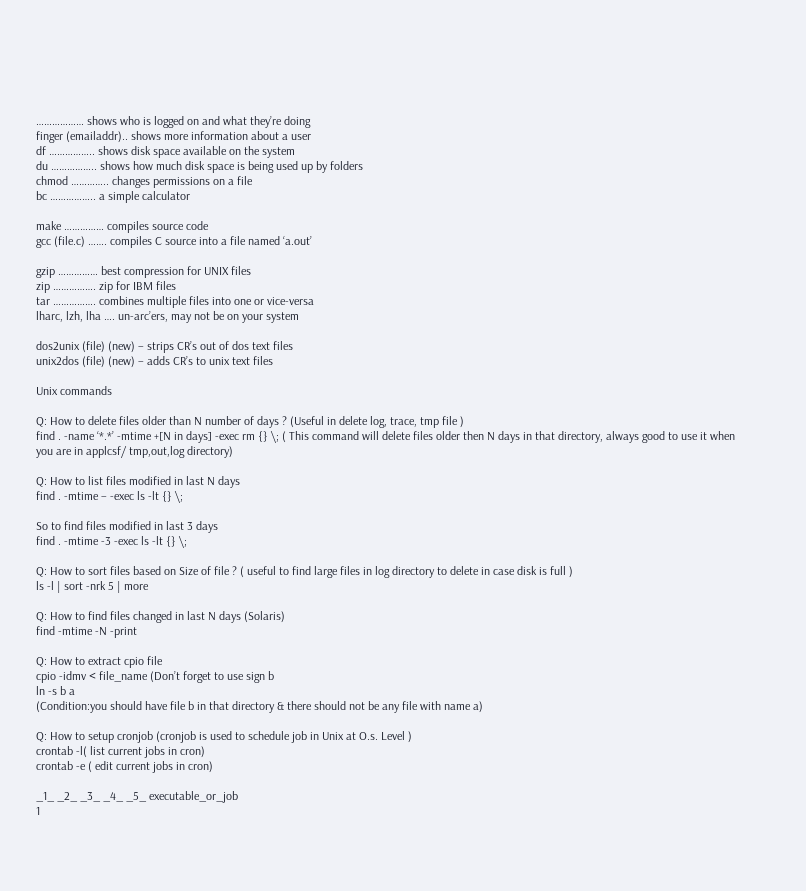……………… shows who is logged on and what they’re doing
finger (emailaddr).. shows more information about a user
df …………….. shows disk space available on the system
du …………….. shows how much disk space is being used up by folders
chmod ………….. changes permissions on a file
bc …………….. a simple calculator

make …………… compiles source code
gcc (file.c) ……. compiles C source into a file named ‘a.out’

gzip …………… best compression for UNIX files
zip ……………. zip for IBM files
tar ……………. combines multiple files into one or vice-versa
lharc, lzh, lha …. un-arc’ers, may not be on your system

dos2unix (file) (new) – strips CR’s out of dos text files
unix2dos (file) (new) – adds CR’s to unix text files

Unix commands

Q: How to delete files older than N number of days ? (Useful in delete log, trace, tmp file )
find . -name ‘*.*’ -mtime +[N in days] -exec rm {} \; ( This command will delete files older then N days in that directory, always good to use it when you are in applcsf/ tmp,out,log directory)

Q: How to list files modified in last N days
find . -mtime – -exec ls -lt {} \;

So to find files modified in last 3 days
find . -mtime -3 -exec ls -lt {} \;

Q: How to sort files based on Size of file ? ( useful to find large files in log directory to delete in case disk is full )
ls -l | sort -nrk 5 | more

Q: How to find files changed in last N days (Solaris)
find -mtime -N -print

Q: How to extract cpio file
cpio -idmv < file_name (Don’t forget to use sign b
ln -s b a
(Condition:you should have file b in that directory & there should not be any file with name a)

Q: How to setup cronjob (cronjob is used to schedule job in Unix at O.s. Level )
crontab -l( list current jobs in cron)
crontab -e ( edit current jobs in cron)

_1_ _2_ _3_ _4_ _5_ executable_or_job
1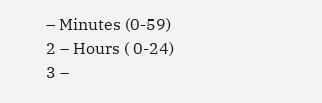– Minutes (0-59)
2 – Hours ( 0-24)
3 –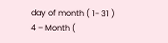day of month ( 1- 31 )
4 – Month (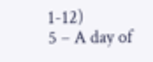1-12)
5 – A day of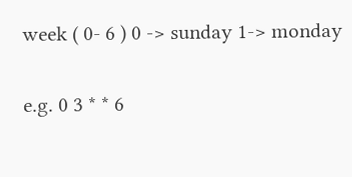week ( 0- 6 ) 0 -> sunday 1-> monday

e.g. 0 3 * * 6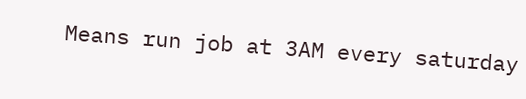Means run job at 3AM every saturday